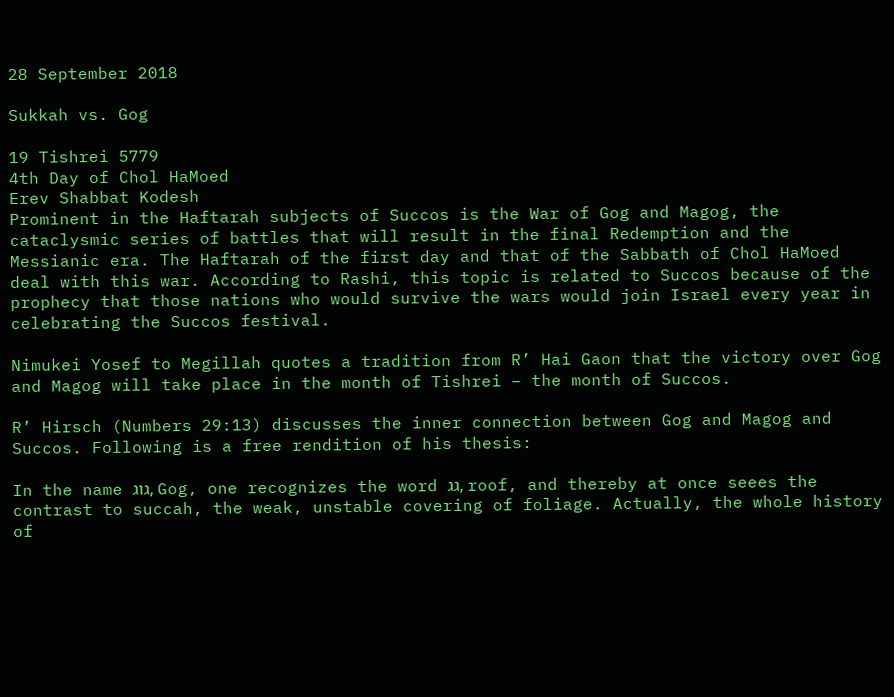28 September 2018

Sukkah vs. Gog

19 Tishrei 5779
4th Day of Chol HaMoed
Erev Shabbat Kodesh
Prominent in the Haftarah subjects of Succos is the War of Gog and Magog, the cataclysmic series of battles that will result in the final Redemption and the Messianic era. The Haftarah of the first day and that of the Sabbath of Chol HaMoed deal with this war. According to Rashi, this topic is related to Succos because of the prophecy that those nations who would survive the wars would join Israel every year in celebrating the Succos festival.

Nimukei Yosef to Megillah quotes a tradition from R’ Hai Gaon that the victory over Gog and Magog will take place in the month of Tishrei – the month of Succos.

R’ Hirsch (Numbers 29:13) discusses the inner connection between Gog and Magog and Succos. Following is a free rendition of his thesis:

In the name גוג, Gog, one recognizes the word גג, roof, and thereby at once seees the contrast to succah, the weak, unstable covering of foliage. Actually, the whole history of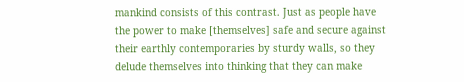mankind consists of this contrast. Just as people have the power to make [themselves] safe and secure against their earthly contemporaries by sturdy walls, so they delude themselves into thinking that they can make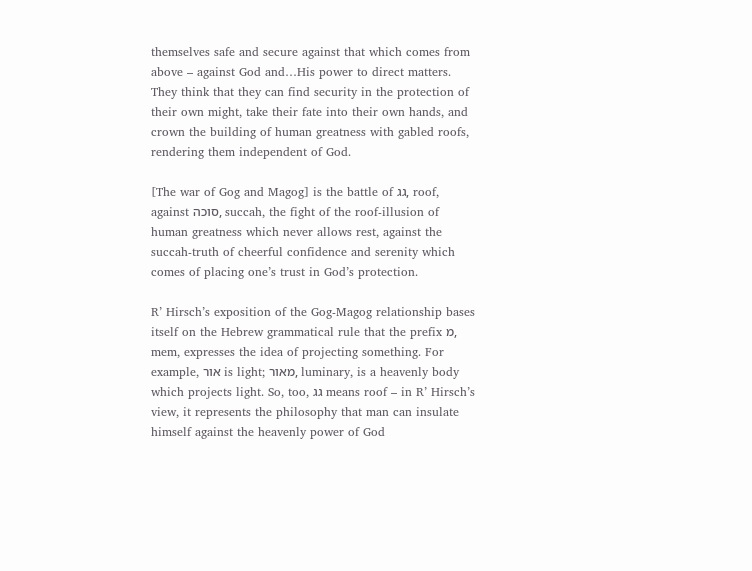themselves safe and secure against that which comes from above – against God and…His power to direct matters. They think that they can find security in the protection of their own might, take their fate into their own hands, and crown the building of human greatness with gabled roofs, rendering them independent of God.

[The war of Gog and Magog] is the battle of גג, roof, against סוכה, succah, the fight of the roof-illusion of human greatness which never allows rest, against the succah-truth of cheerful confidence and serenity which comes of placing one’s trust in God’s protection.

R’ Hirsch’s exposition of the Gog-Magog relationship bases itself on the Hebrew grammatical rule that the prefix מ, mem, expresses the idea of projecting something. For example, אור is light; מאור, luminary, is a heavenly body which projects light. So, too, גג means roof – in R’ Hirsch’s view, it represents the philosophy that man can insulate himself against the heavenly power of God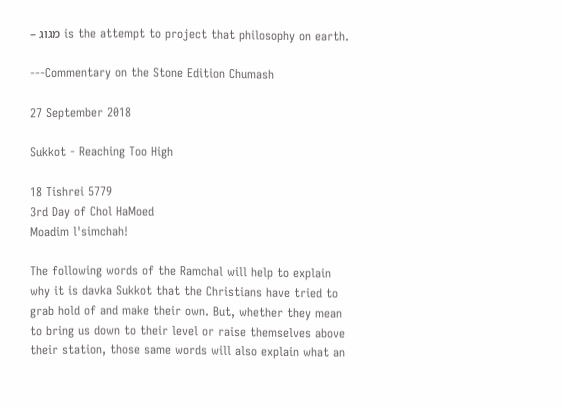– מגוג is the attempt to project that philosophy on earth.

---Commentary on the Stone Edition Chumash

27 September 2018

Sukkot - Reaching Too High

18 Tishrei 5779
3rd Day of Chol HaMoed
Moadim l'simchah!

The following words of the Ramchal will help to explain why it is davka Sukkot that the Christians have tried to grab hold of and make their own. But, whether they mean to bring us down to their level or raise themselves above their station, those same words will also explain what an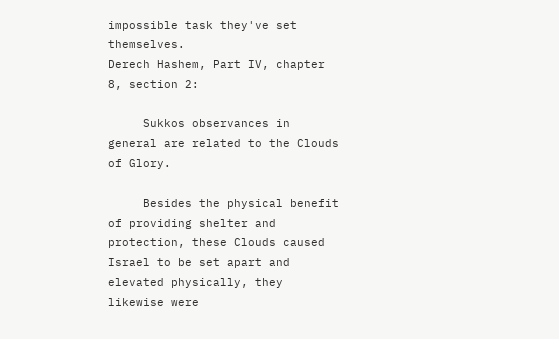impossible task they've set themselves.
Derech Hashem, Part IV, chapter 8, section 2:

     Sukkos observances in general are related to the Clouds of Glory.

     Besides the physical benefit of providing shelter and protection, these Clouds caused Israel to be set apart and elevated physically, they likewise were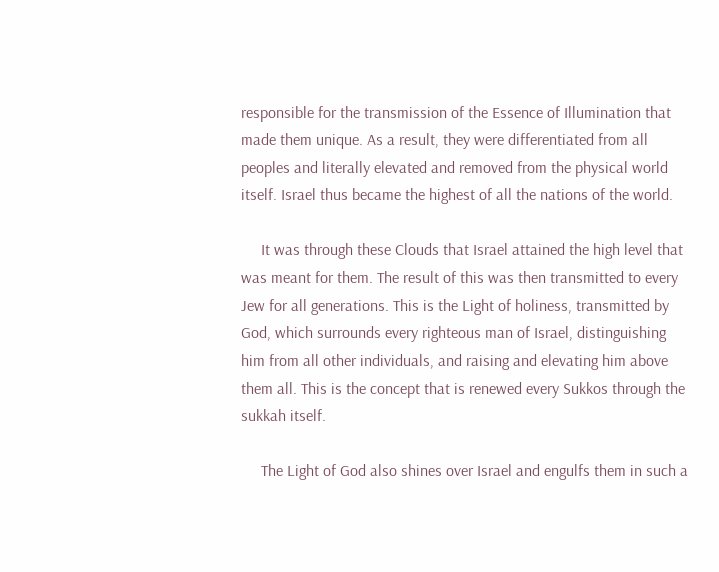responsible for the transmission of the Essence of Illumination that made them unique. As a result, they were differentiated from all peoples and literally elevated and removed from the physical world itself. Israel thus became the highest of all the nations of the world.

     It was through these Clouds that Israel attained the high level that was meant for them. The result of this was then transmitted to every Jew for all generations. This is the Light of holiness, transmitted by God, which surrounds every righteous man of Israel, distinguishing him from all other individuals, and raising and elevating him above them all. This is the concept that is renewed every Sukkos through the sukkah itself.

     The Light of God also shines over Israel and engulfs them in such a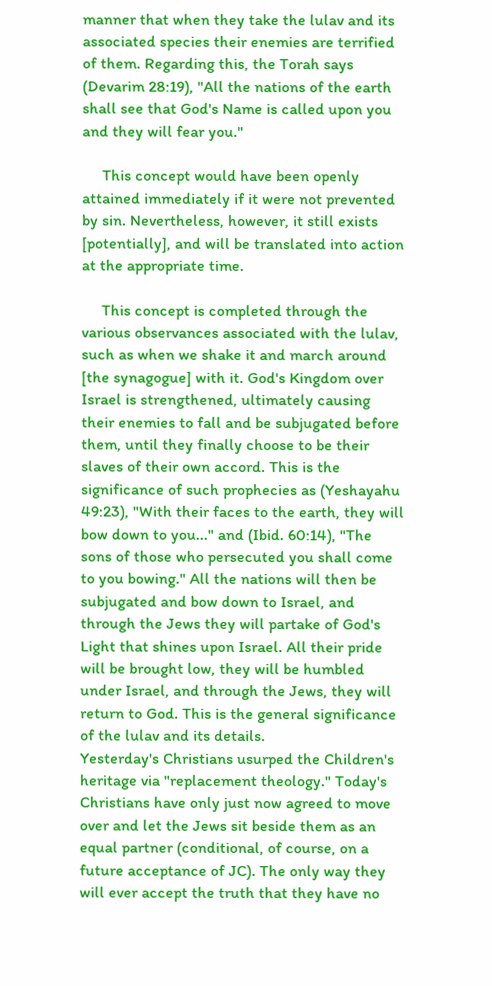manner that when they take the lulav and its associated species their enemies are terrified of them. Regarding this, the Torah says (Devarim 28:19), "All the nations of the earth shall see that God's Name is called upon you and they will fear you."

     This concept would have been openly attained immediately if it were not prevented by sin. Nevertheless, however, it still exists [potentially], and will be translated into action at the appropriate time.

     This concept is completed through the various observances associated with the lulav, such as when we shake it and march around [the synagogue] with it. God's Kingdom over Israel is strengthened, ultimately causing their enemies to fall and be subjugated before them, until they finally choose to be their slaves of their own accord. This is the significance of such prophecies as (Yeshayahu 49:23), "With their faces to the earth, they will bow down to you..." and (Ibid. 60:14), "The sons of those who persecuted you shall come to you bowing." All the nations will then be subjugated and bow down to Israel, and through the Jews they will partake of God's Light that shines upon Israel. All their pride will be brought low, they will be humbled under Israel, and through the Jews, they will return to God. This is the general significance of the lulav and its details.
Yesterday's Christians usurped the Children's heritage via "replacement theology." Today's Christians have only just now agreed to move over and let the Jews sit beside them as an equal partner (conditional, of course, on a future acceptance of JC). The only way they will ever accept the truth that they have no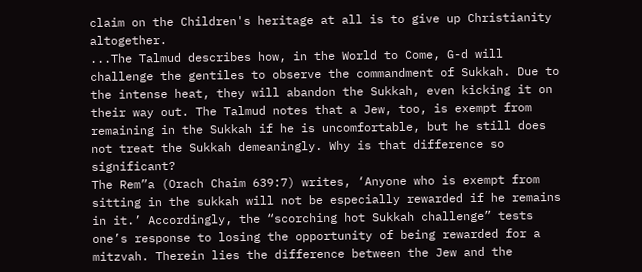claim on the Children's heritage at all is to give up Christianity altogether.
...The Talmud describes how, in the World to Come, G-d will challenge the gentiles to observe the commandment of Sukkah. Due to the intense heat, they will abandon the Sukkah, even kicking it on their way out. The Talmud notes that a Jew, too, is exempt from remaining in the Sukkah if he is uncomfortable, but he still does not treat the Sukkah demeaningly. Why is that difference so significant?
The Rem”a (Orach Chaim 639:7) writes, ‘Anyone who is exempt from sitting in the sukkah will not be especially rewarded if he remains in it.’ Accordingly, the “scorching hot Sukkah challenge” tests one’s response to losing the opportunity of being rewarded for a mitzvah. Therein lies the difference between the Jew and the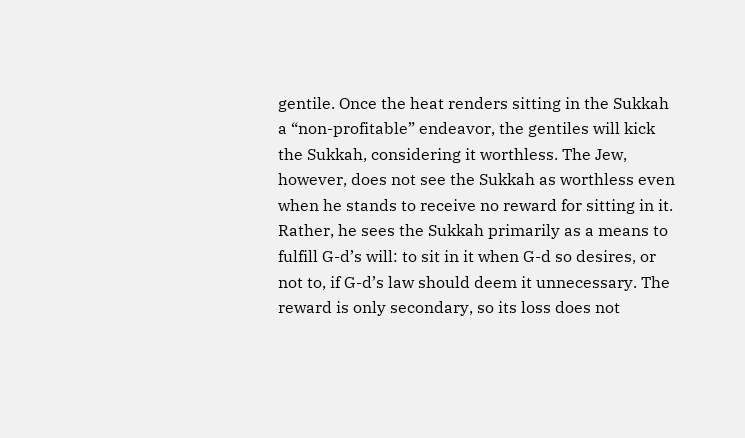gentile. Once the heat renders sitting in the Sukkah a “non-profitable” endeavor, the gentiles will kick the Sukkah, considering it worthless. The Jew, however, does not see the Sukkah as worthless even when he stands to receive no reward for sitting in it. Rather, he sees the Sukkah primarily as a means to fulfill G-d’s will: to sit in it when G-d so desires, or not to, if G-d’s law should deem it unnecessary. The reward is only secondary, so its loss does not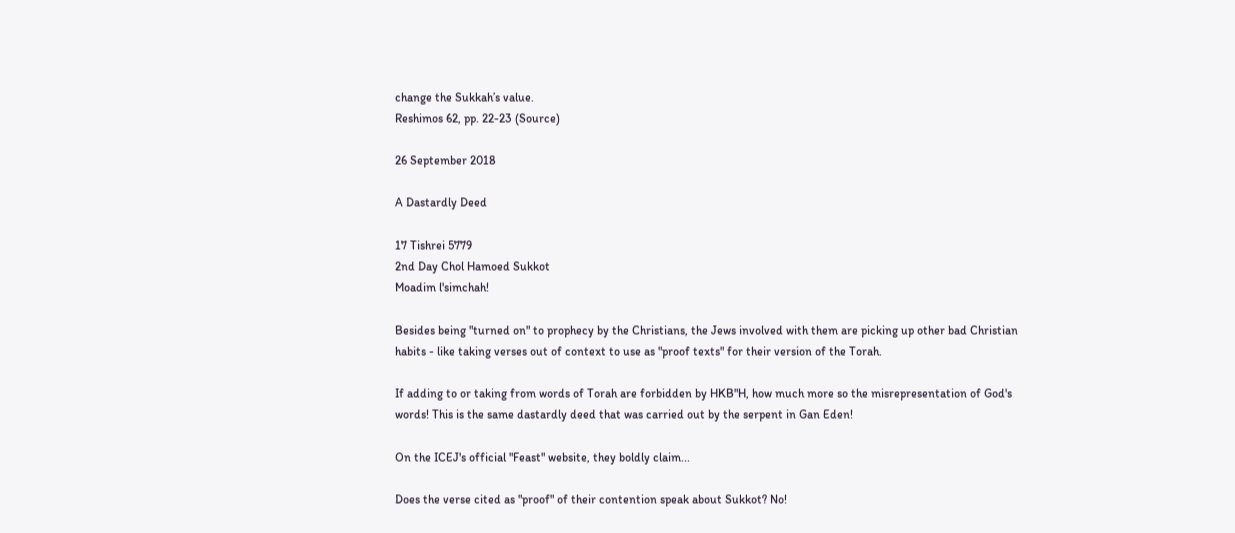change the Sukkah’s value.
Reshimos 62, pp. 22-23 (Source)

26 September 2018

A Dastardly Deed

17 Tishrei 5779
2nd Day Chol Hamoed Sukkot
Moadim l'simchah!

Besides being "turned on" to prophecy by the Christians, the Jews involved with them are picking up other bad Christian habits - like taking verses out of context to use as "proof texts" for their version of the Torah.

If adding to or taking from words of Torah are forbidden by HKB"H, how much more so the misrepresentation of God's words! This is the same dastardly deed that was carried out by the serpent in Gan Eden!

On the ICEJ's official "Feast" website, they boldly claim...

Does the verse cited as "proof" of their contention speak about Sukkot? No!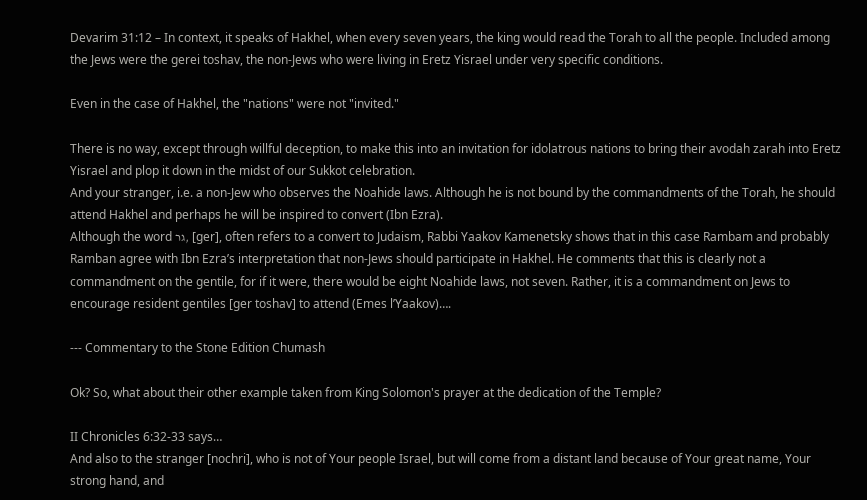Devarim 31:12 – In context, it speaks of Hakhel, when every seven years, the king would read the Torah to all the people. Included among the Jews were the gerei toshav, the non-Jews who were living in Eretz Yisrael under very specific conditions.

Even in the case of Hakhel, the "nations" were not "invited."

There is no way, except through willful deception, to make this into an invitation for idolatrous nations to bring their avodah zarah into Eretz Yisrael and plop it down in the midst of our Sukkot celebration.
And your stranger, i.e. a non-Jew who observes the Noahide laws. Although he is not bound by the commandments of the Torah, he should attend Hakhel and perhaps he will be inspired to convert (Ibn Ezra).
Although the word גר, [ger], often refers to a convert to Judaism, Rabbi Yaakov Kamenetsky shows that in this case Rambam and probably Ramban agree with Ibn Ezra’s interpretation that non-Jews should participate in Hakhel. He comments that this is clearly not a commandment on the gentile, for if it were, there would be eight Noahide laws, not seven. Rather, it is a commandment on Jews to encourage resident gentiles [ger toshav] to attend (Emes l’Yaakov)….

--- Commentary to the Stone Edition Chumash

Ok? So, what about their other example taken from King Solomon's prayer at the dedication of the Temple?

II Chronicles 6:32-33 says…
And also to the stranger [nochri], who is not of Your people Israel, but will come from a distant land because of Your great name, Your strong hand, and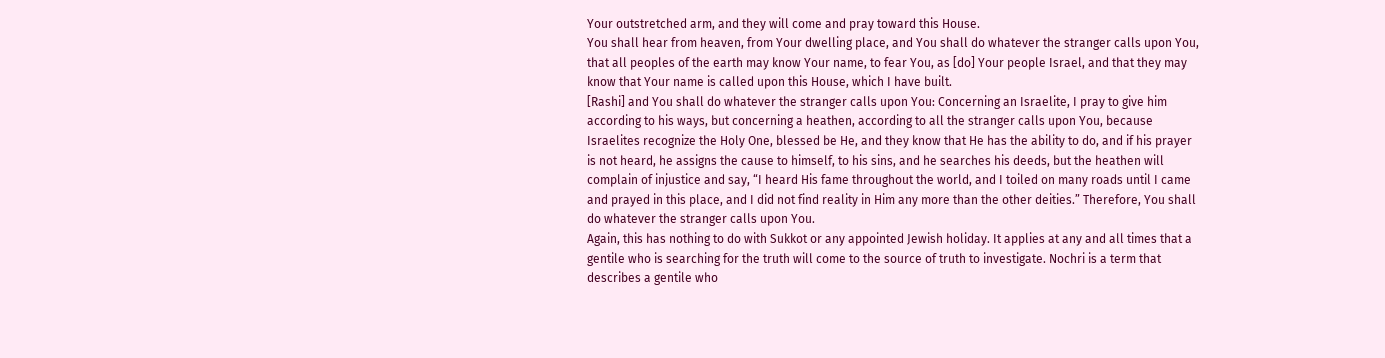Your outstretched arm, and they will come and pray toward this House.
You shall hear from heaven, from Your dwelling place, and You shall do whatever the stranger calls upon You, that all peoples of the earth may know Your name, to fear You, as [do] Your people Israel, and that they may know that Your name is called upon this House, which I have built.
[Rashi] and You shall do whatever the stranger calls upon You: Concerning an Israelite, I pray to give him according to his ways, but concerning a heathen, according to all the stranger calls upon You, because Israelites recognize the Holy One, blessed be He, and they know that He has the ability to do, and if his prayer is not heard, he assigns the cause to himself, to his sins, and he searches his deeds, but the heathen will complain of injustice and say, “I heard His fame throughout the world, and I toiled on many roads until I came and prayed in this place, and I did not find reality in Him any more than the other deities.” Therefore, You shall do whatever the stranger calls upon You.
Again, this has nothing to do with Sukkot or any appointed Jewish holiday. It applies at any and all times that a gentile who is searching for the truth will come to the source of truth to investigate. Nochri is a term that describes a gentile who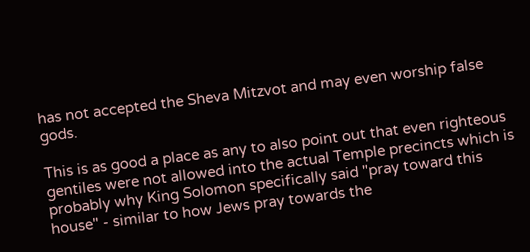has not accepted the Sheva Mitzvot and may even worship false gods.

This is as good a place as any to also point out that even righteous gentiles were not allowed into the actual Temple precincts which is probably why King Solomon specifically said "pray toward this house" - similar to how Jews pray towards the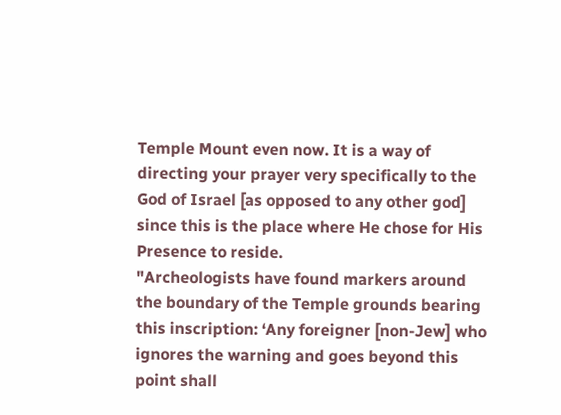Temple Mount even now. It is a way of directing your prayer very specifically to the God of Israel [as opposed to any other god] since this is the place where He chose for His Presence to reside.
"Archeologists have found markers around the boundary of the Temple grounds bearing this inscription: ‘Any foreigner [non-Jew] who ignores the warning and goes beyond this point shall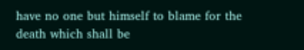have no one but himself to blame for the death which shall be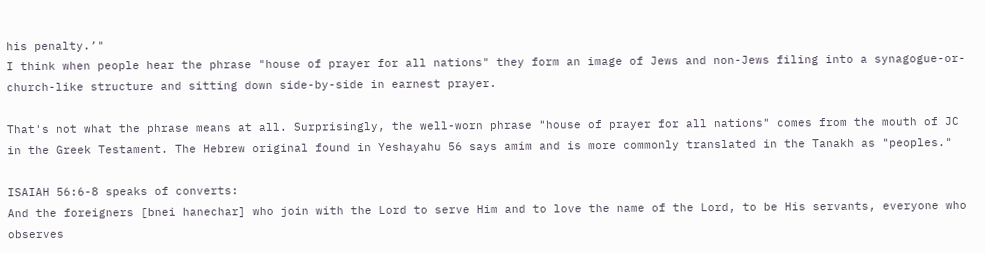his penalty.’"
I think when people hear the phrase "house of prayer for all nations" they form an image of Jews and non-Jews filing into a synagogue-or-church-like structure and sitting down side-by-side in earnest prayer.

That's not what the phrase means at all. Surprisingly, the well-worn phrase "house of prayer for all nations" comes from the mouth of JC in the Greek Testament. The Hebrew original found in Yeshayahu 56 says amim and is more commonly translated in the Tanakh as "peoples."

ISAIAH 56:6-8 speaks of converts:
And the foreigners [bnei hanechar] who join with the Lord to serve Him and to love the name of the Lord, to be His servants, everyone who observes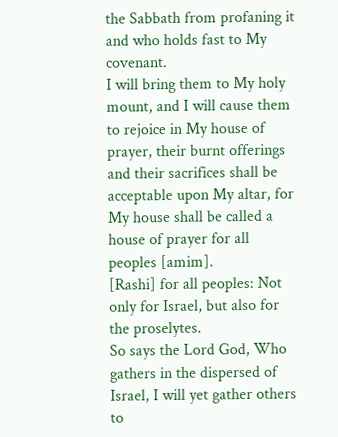the Sabbath from profaning it and who holds fast to My covenant.
I will bring them to My holy mount, and I will cause them to rejoice in My house of prayer, their burnt offerings and their sacrifices shall be acceptable upon My altar, for My house shall be called a house of prayer for all peoples [amim].
[Rashi] for all peoples: Not only for Israel, but also for the proselytes.
So says the Lord God, Who gathers in the dispersed of Israel, I will yet gather others to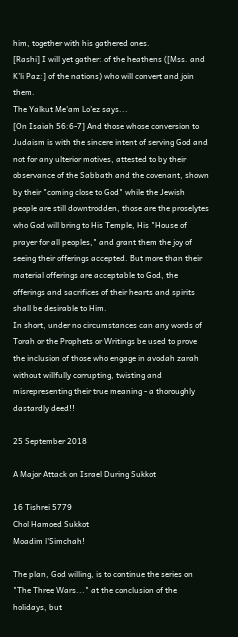him, together with his gathered ones.
[Rashi] I will yet gather: of the heathens ([Mss. and K’li Paz:] of the nations) who will convert and join them.
The Yalkut Me'am Lo'ez says...
[On Isaiah 56:6-7] And those whose conversion to Judaism is with the sincere intent of serving God and not for any ulterior motives, attested to by their observance of the Sabbath and the covenant, shown by their "coming close to God" while the Jewish people are still downtrodden, those are the proselytes who God will bring to His Temple, His "House of prayer for all peoples," and grant them the joy of seeing their offerings accepted. But more than their material offerings are acceptable to God, the offerings and sacrifices of their hearts and spirits shall be desirable to Him.
In short, under no circumstances can any words of Torah or the Prophets or Writings be used to prove the inclusion of those who engage in avodah zarah without willfully corrupting, twisting and misrepresenting their true meaning - a thoroughly dastardly deed!!

25 September 2018

A Major Attack on Israel During Sukkot

16 Tishrei 5779
Chol Hamoed Sukkot
Moadim l'Simchah!

The plan, God willing, is to continue the series on "The Three Wars..." at the conclusion of the holidays, but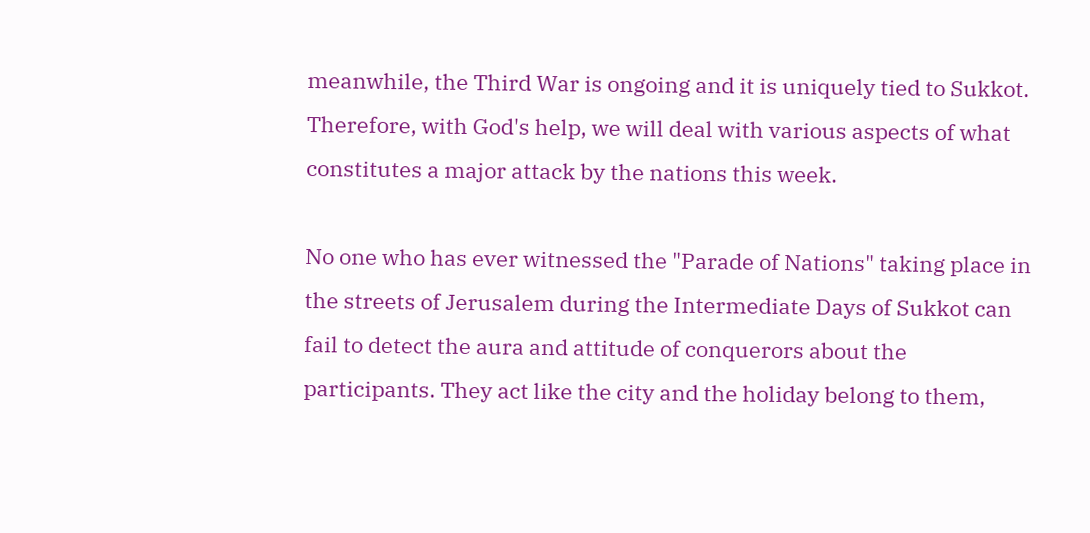meanwhile, the Third War is ongoing and it is uniquely tied to Sukkot. Therefore, with God's help, we will deal with various aspects of what constitutes a major attack by the nations this week.

No one who has ever witnessed the "Parade of Nations" taking place in the streets of Jerusalem during the Intermediate Days of Sukkot can fail to detect the aura and attitude of conquerors about the participants. They act like the city and the holiday belong to them,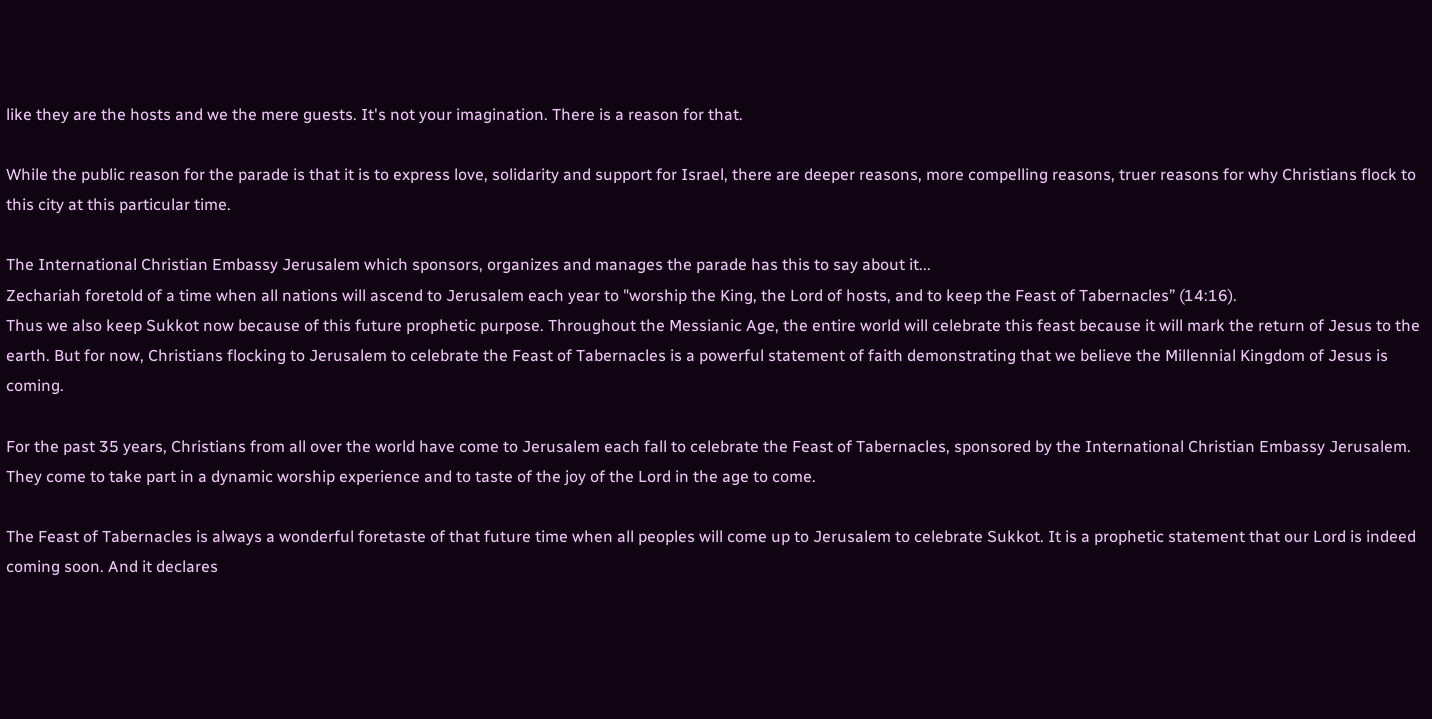like they are the hosts and we the mere guests. It's not your imagination. There is a reason for that.

While the public reason for the parade is that it is to express love, solidarity and support for Israel, there are deeper reasons, more compelling reasons, truer reasons for why Christians flock to this city at this particular time.

The International Christian Embassy Jerusalem which sponsors, organizes and manages the parade has this to say about it...
Zechariah foretold of a time when all nations will ascend to Jerusalem each year to "worship the King, the Lord of hosts, and to keep the Feast of Tabernacles” (14:16).
Thus we also keep Sukkot now because of this future prophetic purpose. Throughout the Messianic Age, the entire world will celebrate this feast because it will mark the return of Jesus to the earth. But for now, Christians flocking to Jerusalem to celebrate the Feast of Tabernacles is a powerful statement of faith demonstrating that we believe the Millennial Kingdom of Jesus is coming.

For the past 35 years, Christians from all over the world have come to Jerusalem each fall to celebrate the Feast of Tabernacles, sponsored by the International Christian Embassy Jerusalem. They come to take part in a dynamic worship experience and to taste of the joy of the Lord in the age to come.

The Feast of Tabernacles is always a wonderful foretaste of that future time when all peoples will come up to Jerusalem to celebrate Sukkot. It is a prophetic statement that our Lord is indeed coming soon. And it declares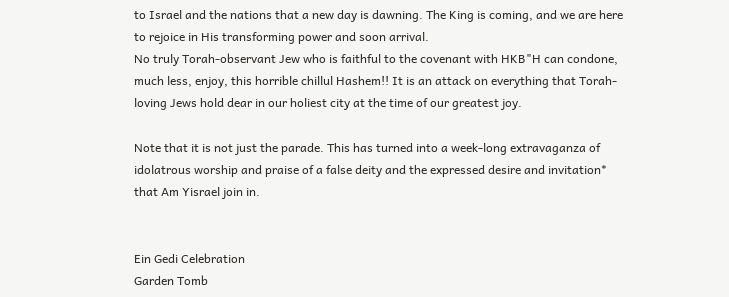to Israel and the nations that a new day is dawning. The King is coming, and we are here to rejoice in His transforming power and soon arrival.
No truly Torah-observant Jew who is faithful to the covenant with HKB"H can condone, much less, enjoy, this horrible chillul Hashem!! It is an attack on everything that Torah-loving Jews hold dear in our holiest city at the time of our greatest joy.

Note that it is not just the parade. This has turned into a week-long extravaganza of idolatrous worship and praise of a false deity and the expressed desire and invitation* that Am Yisrael join in.


Ein Gedi Celebration
Garden Tomb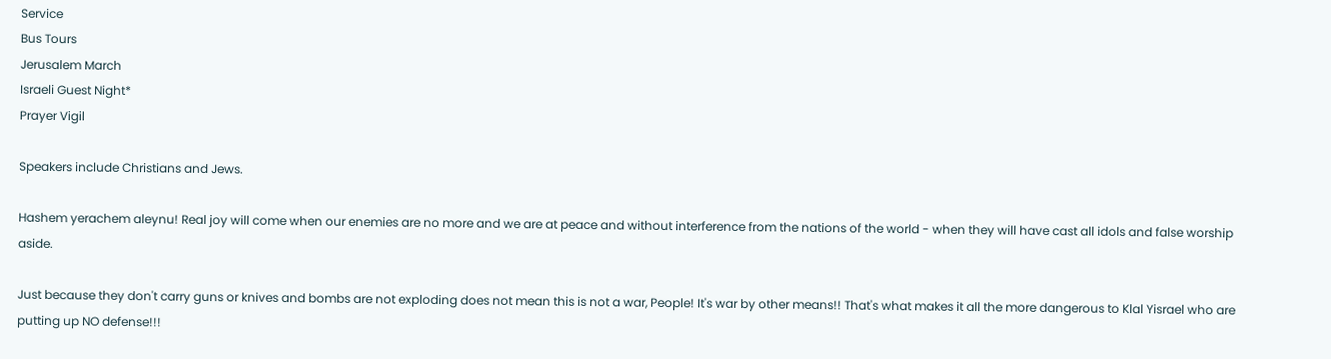Service
Bus Tours
Jerusalem March
Israeli Guest Night*
Prayer Vigil

Speakers include Christians and Jews.

Hashem yerachem aleynu! Real joy will come when our enemies are no more and we are at peace and without interference from the nations of the world - when they will have cast all idols and false worship aside.

Just because they don't carry guns or knives and bombs are not exploding does not mean this is not a war, People! It's war by other means!! That's what makes it all the more dangerous to Klal Yisrael who are putting up NO defense!!!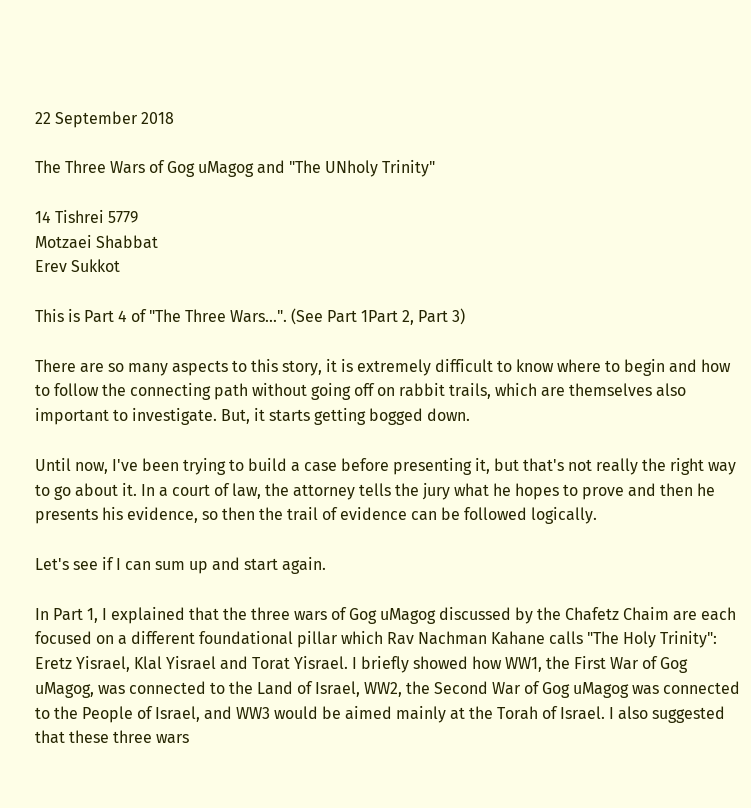22 September 2018

The Three Wars of Gog uMagog and "The UNholy Trinity"

14 Tishrei 5779
Motzaei Shabbat
Erev Sukkot

This is Part 4 of "The Three Wars...". (See Part 1Part 2, Part 3)

There are so many aspects to this story, it is extremely difficult to know where to begin and how to follow the connecting path without going off on rabbit trails, which are themselves also important to investigate. But, it starts getting bogged down.

Until now, I've been trying to build a case before presenting it, but that's not really the right way to go about it. In a court of law, the attorney tells the jury what he hopes to prove and then he presents his evidence, so then the trail of evidence can be followed logically.

Let's see if I can sum up and start again.

In Part 1, I explained that the three wars of Gog uMagog discussed by the Chafetz Chaim are each focused on a different foundational pillar which Rav Nachman Kahane calls "The Holy Trinity": Eretz Yisrael, Klal Yisrael and Torat Yisrael. I briefly showed how WW1, the First War of Gog uMagog, was connected to the Land of Israel, WW2, the Second War of Gog uMagog was connected to the People of Israel, and WW3 would be aimed mainly at the Torah of Israel. I also suggested that these three wars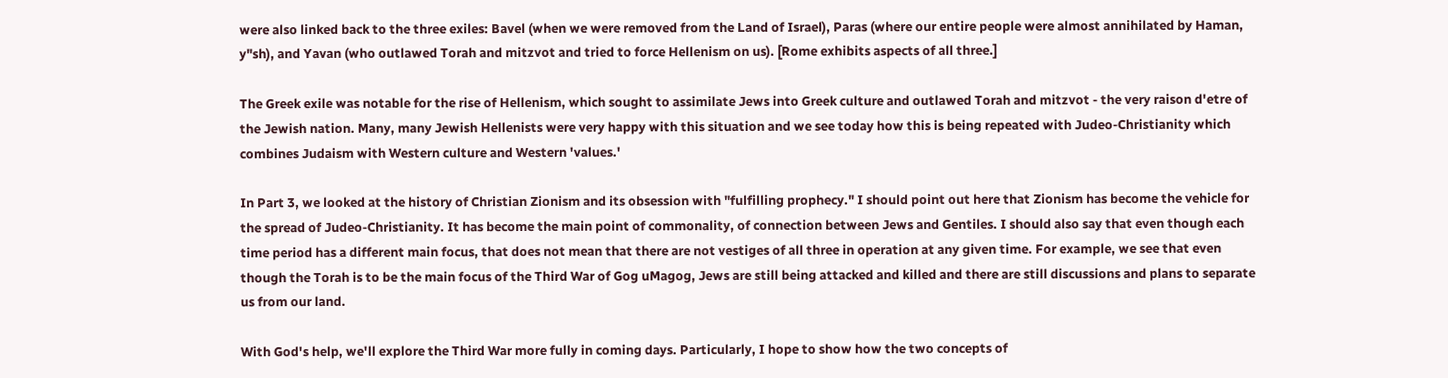were also linked back to the three exiles: Bavel (when we were removed from the Land of Israel), Paras (where our entire people were almost annihilated by Haman, y"sh), and Yavan (who outlawed Torah and mitzvot and tried to force Hellenism on us). [Rome exhibits aspects of all three.]

The Greek exile was notable for the rise of Hellenism, which sought to assimilate Jews into Greek culture and outlawed Torah and mitzvot - the very raison d'etre of the Jewish nation. Many, many Jewish Hellenists were very happy with this situation and we see today how this is being repeated with Judeo-Christianity which combines Judaism with Western culture and Western 'values.'

In Part 3, we looked at the history of Christian Zionism and its obsession with "fulfilling prophecy." I should point out here that Zionism has become the vehicle for the spread of Judeo-Christianity. It has become the main point of commonality, of connection between Jews and Gentiles. I should also say that even though each time period has a different main focus, that does not mean that there are not vestiges of all three in operation at any given time. For example, we see that even though the Torah is to be the main focus of the Third War of Gog uMagog, Jews are still being attacked and killed and there are still discussions and plans to separate us from our land.

With God's help, we'll explore the Third War more fully in coming days. Particularly, I hope to show how the two concepts of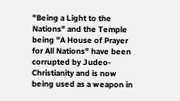"Being a Light to the Nations" and the Temple being "A House of Prayer for All Nations" have been corrupted by Judeo-Christianity and is now being used as a weapon in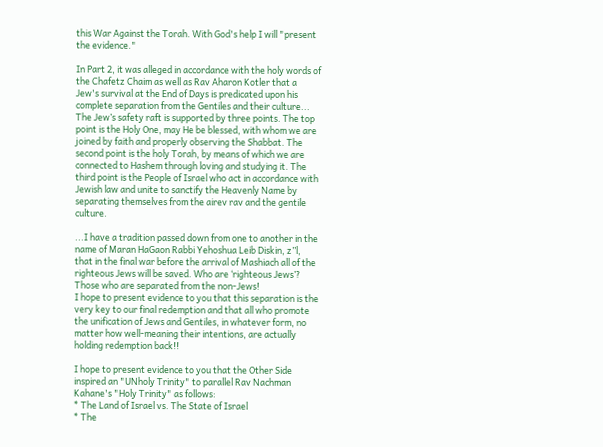this War Against the Torah. With God's help I will "present the evidence."

In Part 2, it was alleged in accordance with the holy words of the Chafetz Chaim as well as Rav Aharon Kotler that a Jew's survival at the End of Days is predicated upon his complete separation from the Gentiles and their culture...
The Jew’s safety raft is supported by three points. The top point is the Holy One, may He be blessed, with whom we are joined by faith and properly observing the Shabbat. The second point is the holy Torah, by means of which we are connected to Hashem through loving and studying it. The third point is the People of Israel who act in accordance with Jewish law and unite to sanctify the Heavenly Name by separating themselves from the airev rav and the gentile culture.

...I have a tradition passed down from one to another in the name of Maran HaGaon Rabbi Yehoshua Leib Diskin, z”l, that in the final war before the arrival of Mashiach all of the righteous Jews will be saved. Who are ‘righteous Jews’? Those who are separated from the non-Jews!
I hope to present evidence to you that this separation is the very key to our final redemption and that all who promote the unification of Jews and Gentiles, in whatever form, no matter how well-meaning their intentions, are actually holding redemption back!!

I hope to present evidence to you that the Other Side inspired an "UNholy Trinity" to parallel Rav Nachman Kahane's "Holy Trinity" as follows:
* The Land of Israel vs. The State of Israel
* The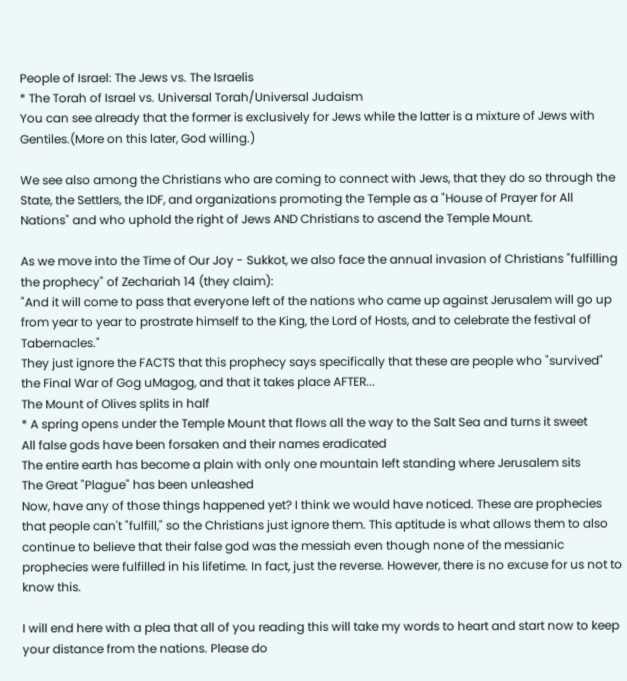People of Israel: The Jews vs. The Israelis
* The Torah of Israel vs. Universal Torah/Universal Judaism
You can see already that the former is exclusively for Jews while the latter is a mixture of Jews with Gentiles.(More on this later, God willing.)

We see also among the Christians who are coming to connect with Jews, that they do so through the State, the Settlers, the IDF, and organizations promoting the Temple as a "House of Prayer for All Nations" and who uphold the right of Jews AND Christians to ascend the Temple Mount.

As we move into the Time of Our Joy - Sukkot, we also face the annual invasion of Christians "fulfilling the prophecy" of Zechariah 14 (they claim):
"And it will come to pass that everyone left of the nations who came up against Jerusalem will go up from year to year to prostrate himself to the King, the Lord of Hosts, and to celebrate the festival of Tabernacles."
They just ignore the FACTS that this prophecy says specifically that these are people who "survived" the Final War of Gog uMagog, and that it takes place AFTER...
The Mount of Olives splits in half
* A spring opens under the Temple Mount that flows all the way to the Salt Sea and turns it sweet
All false gods have been forsaken and their names eradicated
The entire earth has become a plain with only one mountain left standing where Jerusalem sits
The Great "Plague" has been unleashed
Now, have any of those things happened yet? I think we would have noticed. These are prophecies that people can't "fulfill," so the Christians just ignore them. This aptitude is what allows them to also continue to believe that their false god was the messiah even though none of the messianic prophecies were fulfilled in his lifetime. In fact, just the reverse. However, there is no excuse for us not to know this.

I will end here with a plea that all of you reading this will take my words to heart and start now to keep your distance from the nations. Please do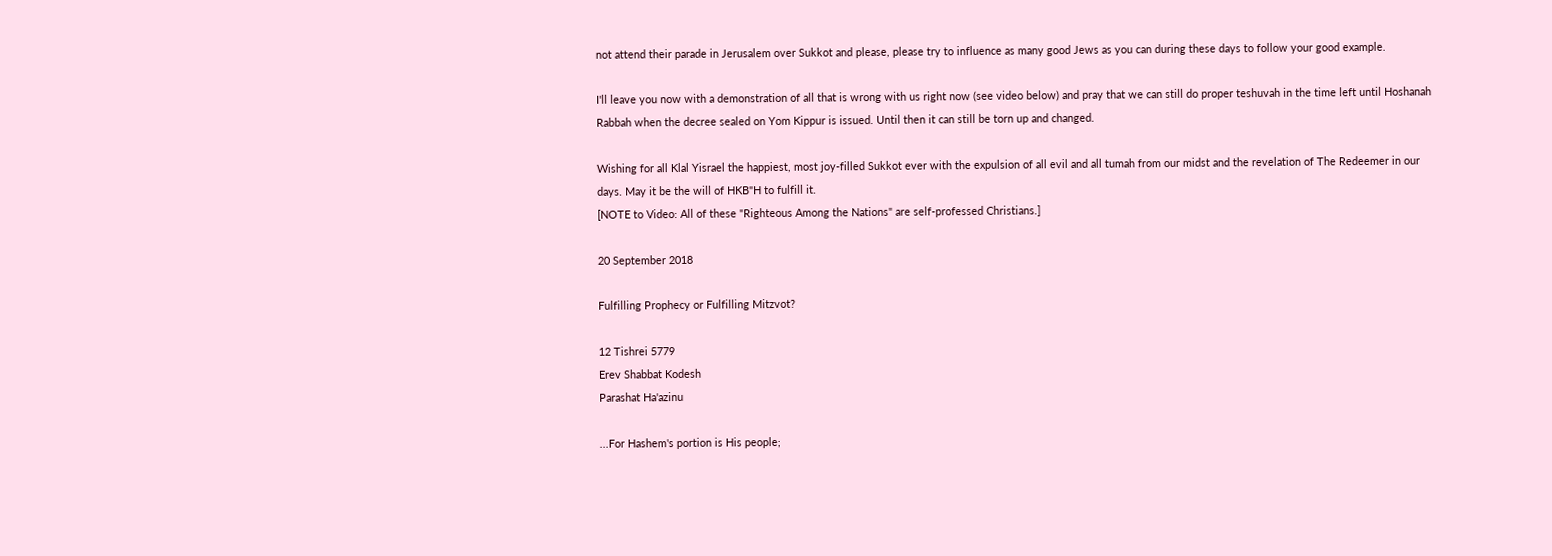not attend their parade in Jerusalem over Sukkot and please, please try to influence as many good Jews as you can during these days to follow your good example.

I'll leave you now with a demonstration of all that is wrong with us right now (see video below) and pray that we can still do proper teshuvah in the time left until Hoshanah Rabbah when the decree sealed on Yom Kippur is issued. Until then it can still be torn up and changed.

Wishing for all Klal Yisrael the happiest, most joy-filled Sukkot ever with the expulsion of all evil and all tumah from our midst and the revelation of The Redeemer in our days. May it be the will of HKB"H to fulfill it.
[NOTE to Video: All of these "Righteous Among the Nations" are self-professed Christians.]

20 September 2018

Fulfilling Prophecy or Fulfilling Mitzvot?

12 Tishrei 5779
Erev Shabbat Kodesh
Parashat Ha'azinu

...For Hashem's portion is His people;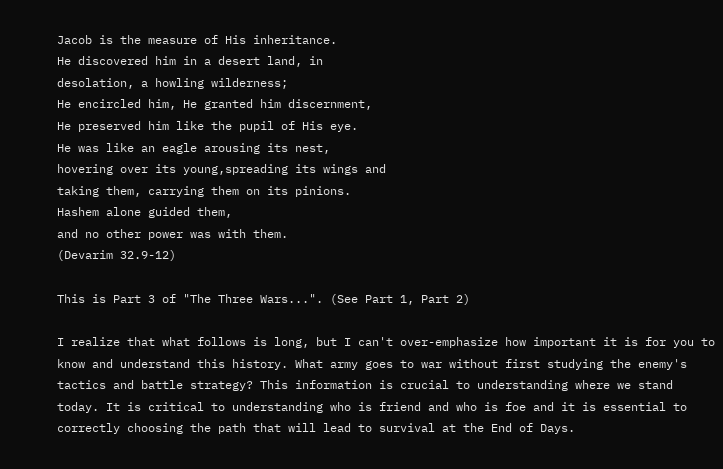Jacob is the measure of His inheritance.
He discovered him in a desert land, in
desolation, a howling wilderness;
He encircled him, He granted him discernment,
He preserved him like the pupil of His eye.
He was like an eagle arousing its nest,
hovering over its young,spreading its wings and
taking them, carrying them on its pinions.
Hashem alone guided them,
and no other power was with them.
(Devarim 32.9-12)

This is Part 3 of "The Three Wars...". (See Part 1, Part 2)

I realize that what follows is long, but I can't over-emphasize how important it is for you to know and understand this history. What army goes to war without first studying the enemy's tactics and battle strategy? This information is crucial to understanding where we stand today. It is critical to understanding who is friend and who is foe and it is essential to correctly choosing the path that will lead to survival at the End of Days.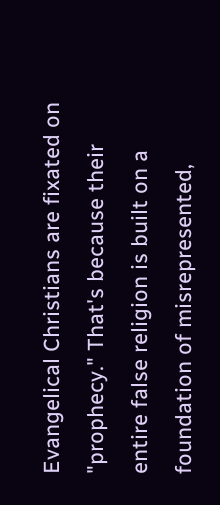Evangelical Christians are fixated on "prophecy." That's because their entire false religion is built on a foundation of misrepresented,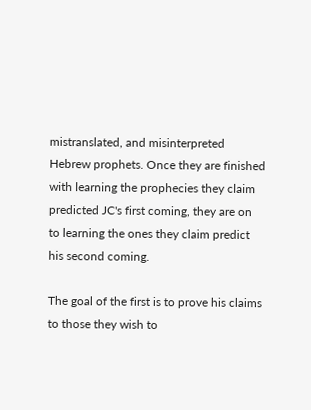mistranslated, and misinterpreted Hebrew prophets. Once they are finished with learning the prophecies they claim predicted JC's first coming, they are on to learning the ones they claim predict his second coming.

The goal of the first is to prove his claims to those they wish to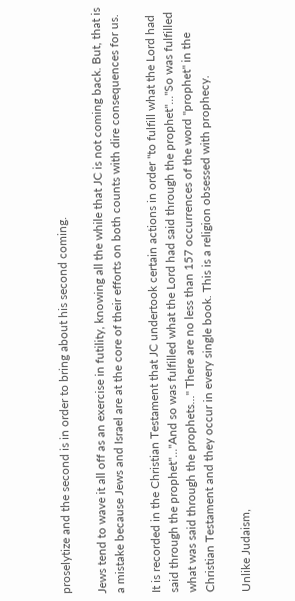proselytize and the second is in order to bring about his second coming.

Jews tend to wave it all off as an exercise in futility, knowing all the while that JC is not coming back. But, that is a mistake because Jews and Israel are at the core of their efforts on both counts with dire consequences for us.

It is recorded in the Christian Testament that JC undertook certain actions in order "to fulfill what the Lord had said through the prophet"..."And so was fulfilled what the Lord had said through the prophet"..."So was fulfilled what was said through the prophets..." There are no less than 157 occurrences of the word "prophet" in the Christian Testament and they occur in every single book. This is a religion obsessed with prophecy.

Unlike Judaism,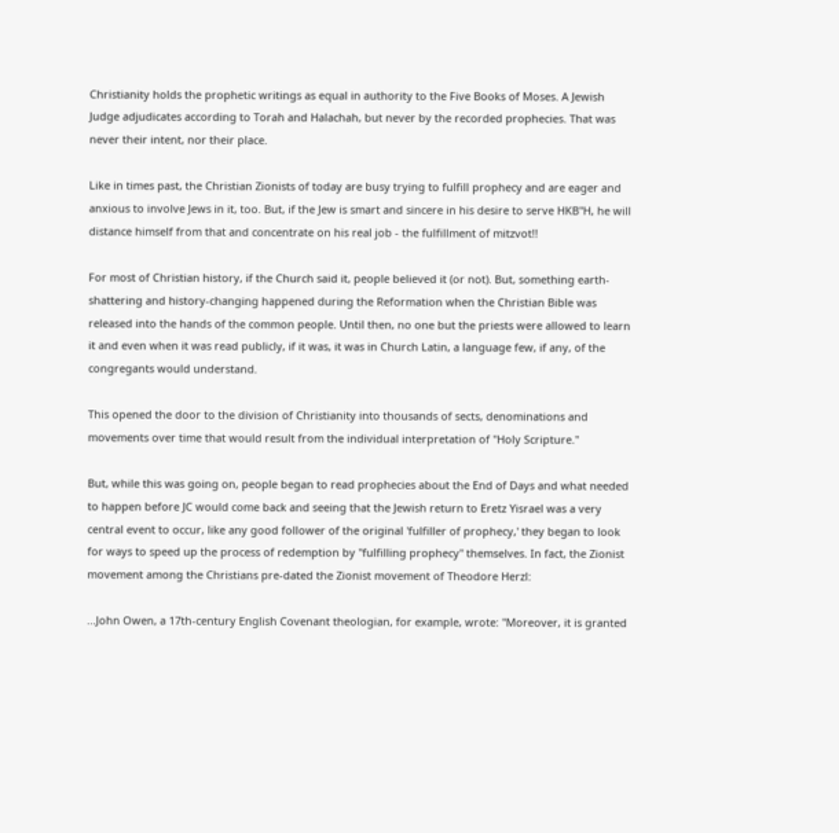Christianity holds the prophetic writings as equal in authority to the Five Books of Moses. A Jewish Judge adjudicates according to Torah and Halachah, but never by the recorded prophecies. That was never their intent, nor their place.

Like in times past, the Christian Zionists of today are busy trying to fulfill prophecy and are eager and anxious to involve Jews in it, too. But, if the Jew is smart and sincere in his desire to serve HKB"H, he will distance himself from that and concentrate on his real job - the fulfillment of mitzvot!!

For most of Christian history, if the Church said it, people believed it (or not). But, something earth-shattering and history-changing happened during the Reformation when the Christian Bible was released into the hands of the common people. Until then, no one but the priests were allowed to learn it and even when it was read publicly, if it was, it was in Church Latin, a language few, if any, of the congregants would understand.

This opened the door to the division of Christianity into thousands of sects, denominations and movements over time that would result from the individual interpretation of "Holy Scripture."

But, while this was going on, people began to read prophecies about the End of Days and what needed to happen before JC would come back and seeing that the Jewish return to Eretz Yisrael was a very central event to occur, like any good follower of the original 'fulfiller of prophecy,' they began to look for ways to speed up the process of redemption by "fulfilling prophecy" themselves. In fact, the Zionist movement among the Christians pre-dated the Zionist movement of Theodore Herzl:

...John Owen, a 17th-century English Covenant theologian, for example, wrote: "Moreover, it is granted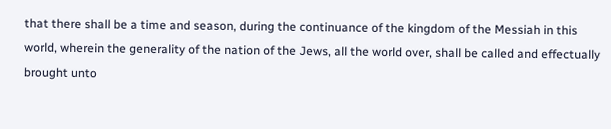that there shall be a time and season, during the continuance of the kingdom of the Messiah in this world, wherein the generality of the nation of the Jews, all the world over, shall be called and effectually brought unto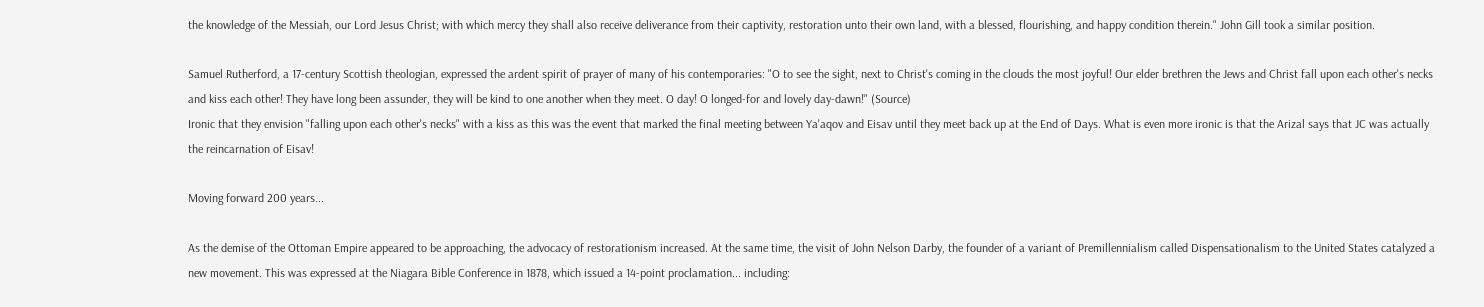the knowledge of the Messiah, our Lord Jesus Christ; with which mercy they shall also receive deliverance from their captivity, restoration unto their own land, with a blessed, flourishing, and happy condition therein." John Gill took a similar position.

Samuel Rutherford, a 17-century Scottish theologian, expressed the ardent spirit of prayer of many of his contemporaries: "O to see the sight, next to Christ's coming in the clouds the most joyful! Our elder brethren the Jews and Christ fall upon each other's necks and kiss each other! They have long been assunder, they will be kind to one another when they meet. O day! O longed-for and lovely day-dawn!" (Source)
Ironic that they envision "falling upon each other's necks" with a kiss as this was the event that marked the final meeting between Ya'aqov and Eisav until they meet back up at the End of Days. What is even more ironic is that the Arizal says that JC was actually the reincarnation of Eisav!

Moving forward 200 years...

As the demise of the Ottoman Empire appeared to be approaching, the advocacy of restorationism increased. At the same time, the visit of John Nelson Darby, the founder of a variant of Premillennialism called Dispensationalism to the United States catalyzed a new movement. This was expressed at the Niagara Bible Conference in 1878, which issued a 14-point proclamation... including: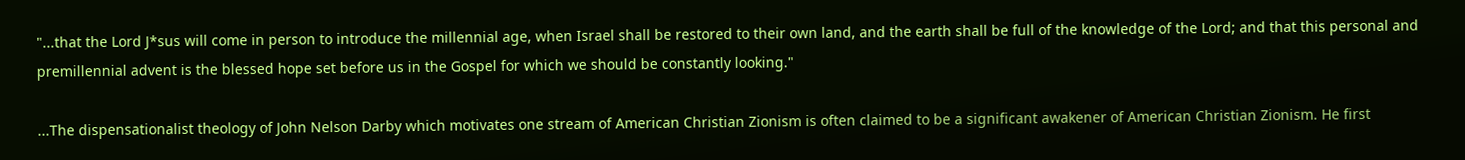"...that the Lord J*sus will come in person to introduce the millennial age, when Israel shall be restored to their own land, and the earth shall be full of the knowledge of the Lord; and that this personal and premillennial advent is the blessed hope set before us in the Gospel for which we should be constantly looking."

...The dispensationalist theology of John Nelson Darby which motivates one stream of American Christian Zionism is often claimed to be a significant awakener of American Christian Zionism. He first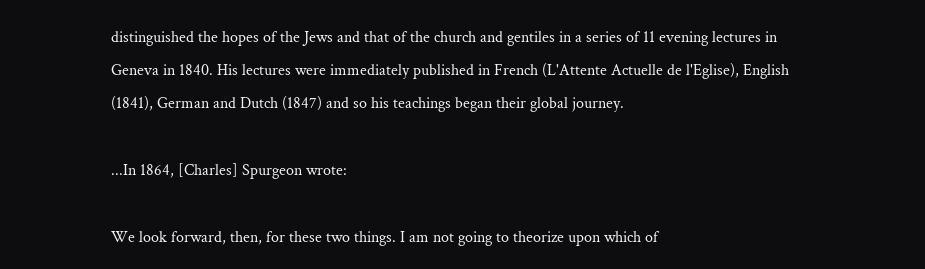distinguished the hopes of the Jews and that of the church and gentiles in a series of 11 evening lectures in Geneva in 1840. His lectures were immediately published in French (L'Attente Actuelle de l'Eglise), English (1841), German and Dutch (1847) and so his teachings began their global journey.

...In 1864, [Charles] Spurgeon wrote:

We look forward, then, for these two things. I am not going to theorize upon which of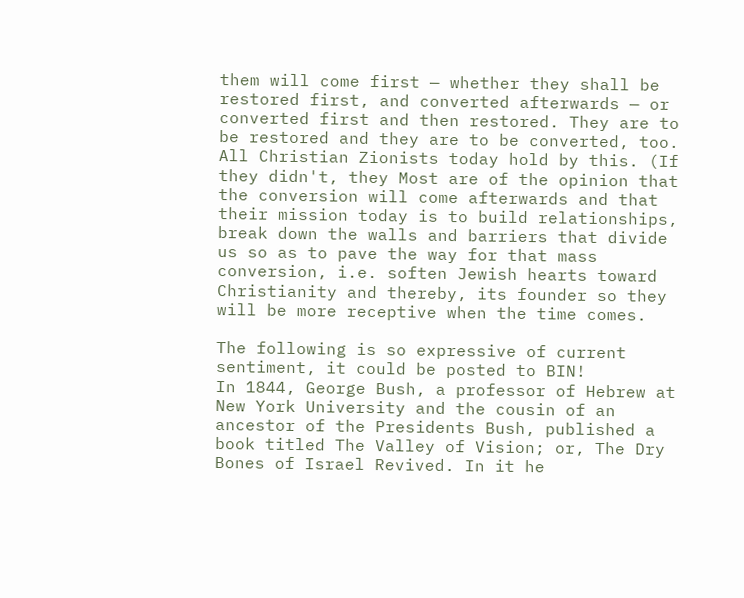them will come first — whether they shall be restored first, and converted afterwards — or converted first and then restored. They are to be restored and they are to be converted, too.
All Christian Zionists today hold by this. (If they didn't, they Most are of the opinion that the conversion will come afterwards and that their mission today is to build relationships, break down the walls and barriers that divide us so as to pave the way for that mass conversion, i.e. soften Jewish hearts toward Christianity and thereby, its founder so they will be more receptive when the time comes.

The following is so expressive of current sentiment, it could be posted to BIN!
In 1844, George Bush, a professor of Hebrew at New York University and the cousin of an ancestor of the Presidents Bush, published a book titled The Valley of Vision; or, The Dry Bones of Israel Revived. In it he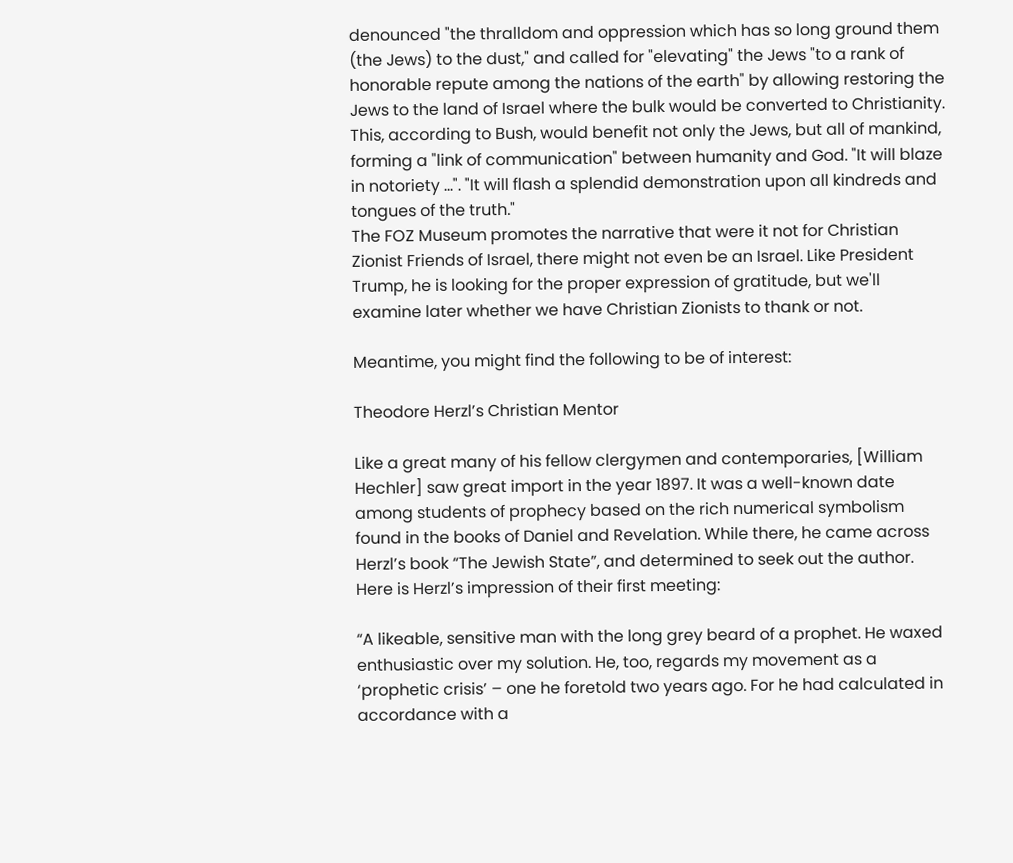denounced "the thralldom and oppression which has so long ground them (the Jews) to the dust," and called for "elevating" the Jews "to a rank of honorable repute among the nations of the earth" by allowing restoring the Jews to the land of Israel where the bulk would be converted to Christianity. This, according to Bush, would benefit not only the Jews, but all of mankind, forming a "link of communication" between humanity and God. "It will blaze in notoriety ...". "It will flash a splendid demonstration upon all kindreds and tongues of the truth."
The FOZ Museum promotes the narrative that were it not for Christian Zionist Friends of Israel, there might not even be an Israel. Like President Trump, he is looking for the proper expression of gratitude, but we'll examine later whether we have Christian Zionists to thank or not.

Meantime, you might find the following to be of interest:

Theodore Herzl’s Christian Mentor

Like a great many of his fellow clergymen and contemporaries, [William Hechler] saw great import in the year 1897. It was a well-known date among students of prophecy based on the rich numerical symbolism found in the books of Daniel and Revelation. While there, he came across Herzl’s book “The Jewish State”, and determined to seek out the author. Here is Herzl’s impression of their first meeting:

“A likeable, sensitive man with the long grey beard of a prophet. He waxed enthusiastic over my solution. He, too, regards my movement as a ‘prophetic crisis’ – one he foretold two years ago. For he had calculated in accordance with a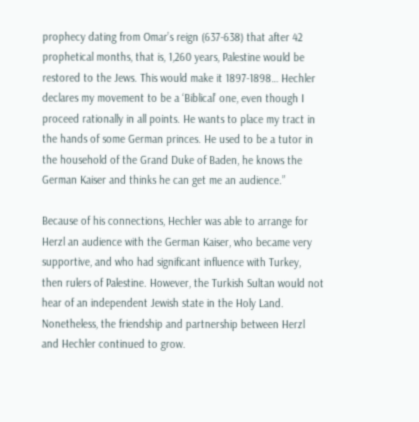prophecy dating from Omar’s reign (637-638) that after 42 prophetical months, that is, 1,260 years, Palestine would be restored to the Jews. This would make it 1897-1898… Hechler declares my movement to be a ‘Biblical’ one, even though I proceed rationally in all points. He wants to place my tract in the hands of some German princes. He used to be a tutor in the household of the Grand Duke of Baden, he knows the German Kaiser and thinks he can get me an audience.”

Because of his connections, Hechler was able to arrange for Herzl an audience with the German Kaiser, who became very supportive, and who had significant influence with Turkey, then rulers of Palestine. However, the Turkish Sultan would not hear of an independent Jewish state in the Holy Land. Nonetheless, the friendship and partnership between Herzl and Hechler continued to grow.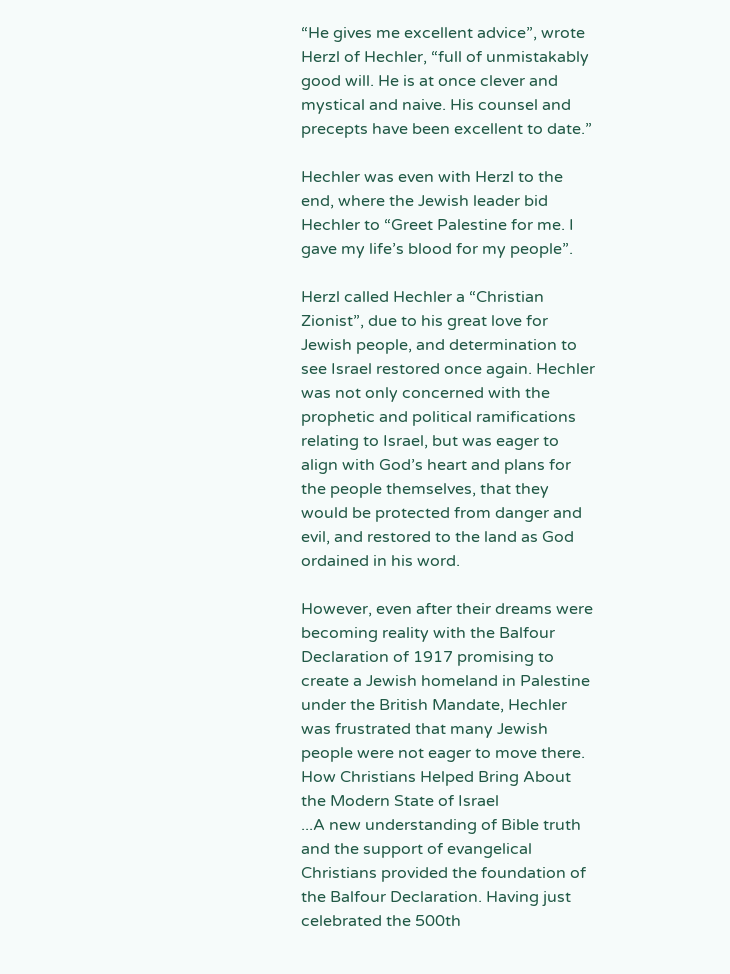“He gives me excellent advice”, wrote Herzl of Hechler, “full of unmistakably good will. He is at once clever and mystical and naive. His counsel and precepts have been excellent to date.”

Hechler was even with Herzl to the end, where the Jewish leader bid Hechler to “Greet Palestine for me. I gave my life’s blood for my people”.

Herzl called Hechler a “Christian Zionist”, due to his great love for Jewish people, and determination to see Israel restored once again. Hechler was not only concerned with the prophetic and political ramifications relating to Israel, but was eager to align with God’s heart and plans for the people themselves, that they would be protected from danger and evil, and restored to the land as God ordained in his word.

However, even after their dreams were becoming reality with the Balfour Declaration of 1917 promising to create a Jewish homeland in Palestine under the British Mandate, Hechler was frustrated that many Jewish people were not eager to move there.
How Christians Helped Bring About the Modern State of Israel
...A new understanding of Bible truth and the support of evangelical Christians provided the foundation of the Balfour Declaration. Having just celebrated the 500th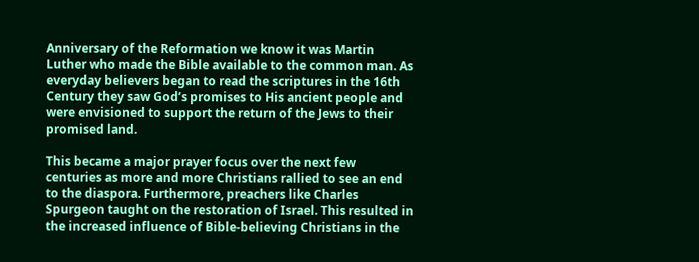Anniversary of the Reformation we know it was Martin Luther who made the Bible available to the common man. As everyday believers began to read the scriptures in the 16th Century they saw God’s promises to His ancient people and were envisioned to support the return of the Jews to their promised land.

This became a major prayer focus over the next few centuries as more and more Christians rallied to see an end to the diaspora. Furthermore, preachers like Charles Spurgeon taught on the restoration of Israel. This resulted in the increased influence of Bible-believing Christians in the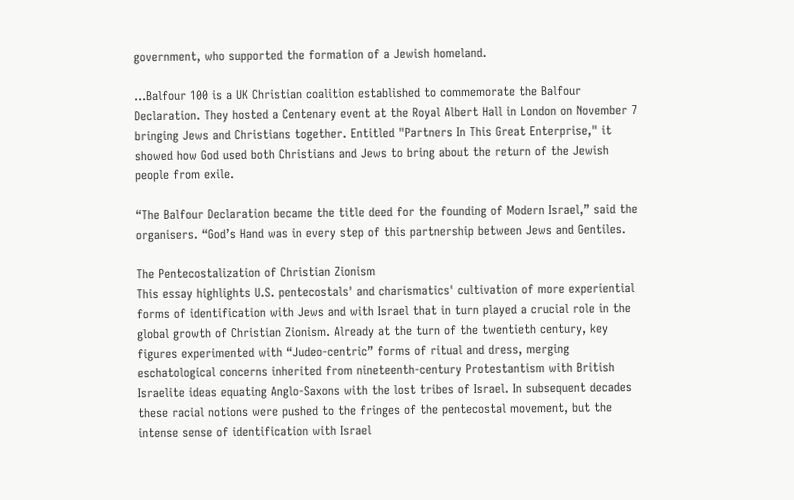government, who supported the formation of a Jewish homeland.

...Balfour 100 is a UK Christian coalition established to commemorate the Balfour Declaration. They hosted a Centenary event at the Royal Albert Hall in London on November 7 bringing Jews and Christians together. Entitled "Partners In This Great Enterprise," it showed how God used both Christians and Jews to bring about the return of the Jewish people from exile.

“The Balfour Declaration became the title deed for the founding of Modern Israel,” said the organisers. “God’s Hand was in every step of this partnership between Jews and Gentiles.

The Pentecostalization of Christian Zionism
This essay highlights U.S. pentecostals' and charismatics' cultivation of more experiential forms of identification with Jews and with Israel that in turn played a crucial role in the global growth of Christian Zionism. Already at the turn of the twentieth century, key figures experimented with “Judeo-centric” forms of ritual and dress, merging eschatological concerns inherited from nineteenth-century Protestantism with British Israelite ideas equating Anglo-Saxons with the lost tribes of Israel. In subsequent decades these racial notions were pushed to the fringes of the pentecostal movement, but the intense sense of identification with Israel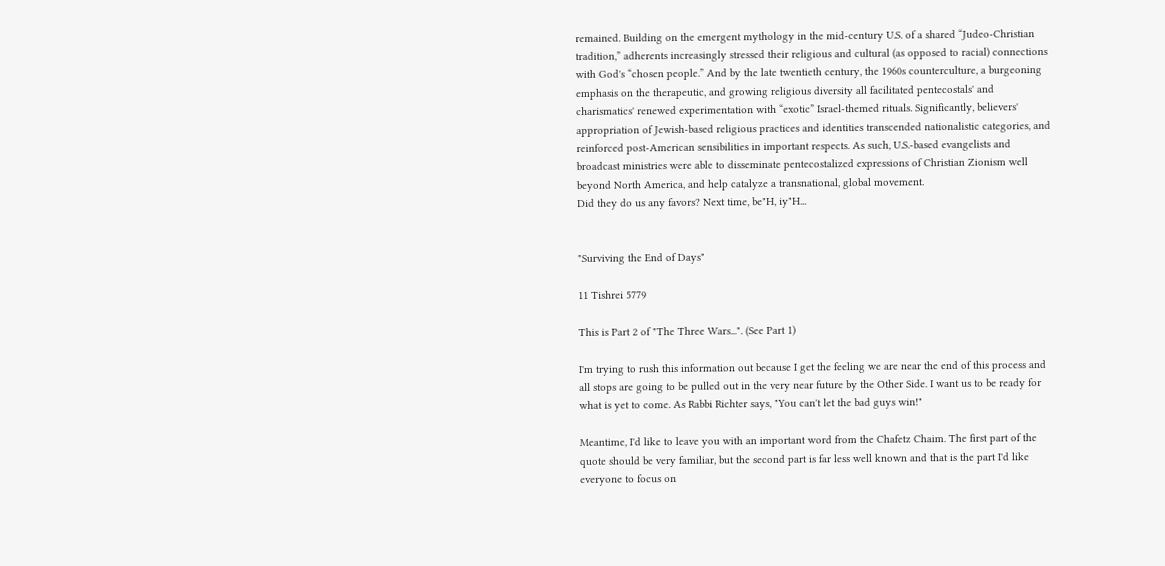remained. Building on the emergent mythology in the mid-century U.S. of a shared “Judeo-Christian tradition,” adherents increasingly stressed their religious and cultural (as opposed to racial) connections with God's “chosen people.” And by the late twentieth century, the 1960s counterculture, a burgeoning emphasis on the therapeutic, and growing religious diversity all facilitated pentecostals' and charismatics' renewed experimentation with “exotic” Israel-themed rituals. Significantly, believers' appropriation of Jewish-based religious practices and identities transcended nationalistic categories, and reinforced post-American sensibilities in important respects. As such, U.S.-based evangelists and broadcast ministries were able to disseminate pentecostalized expressions of Christian Zionism well beyond North America, and help catalyze a transnational, global movement.
Did they do us any favors? Next time, be"H, iy"H...


"Surviving the End of Days"

11 Tishrei 5779

This is Part 2 of "The Three Wars...". (See Part 1)

I'm trying to rush this information out because I get the feeling we are near the end of this process and all stops are going to be pulled out in the very near future by the Other Side. I want us to be ready for what is yet to come. As Rabbi Richter says, "You can't let the bad guys win!"

Meantime, I'd like to leave you with an important word from the Chafetz Chaim. The first part of the quote should be very familiar, but the second part is far less well known and that is the part I'd like everyone to focus on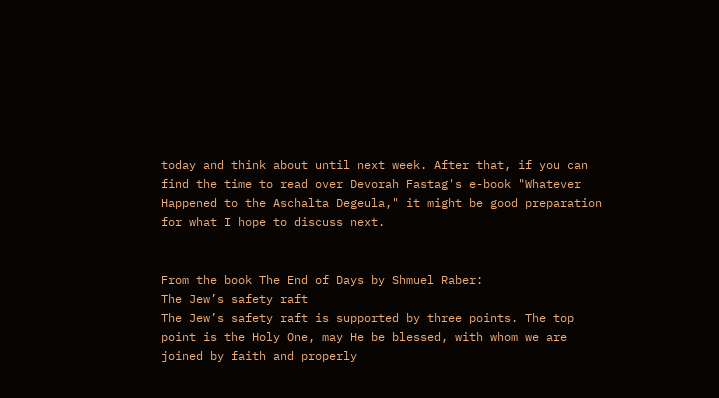today and think about until next week. After that, if you can find the time to read over Devorah Fastag's e-book "Whatever Happened to the Aschalta Degeula," it might be good preparation for what I hope to discuss next.


From the book The End of Days by Shmuel Raber:
The Jew’s safety raft
The Jew’s safety raft is supported by three points. The top point is the Holy One, may He be blessed, with whom we are joined by faith and properly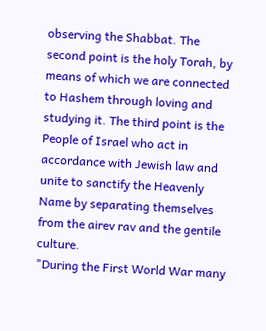observing the Shabbat. The second point is the holy Torah, by means of which we are connected to Hashem through loving and studying it. The third point is the People of Israel who act in accordance with Jewish law and unite to sanctify the Heavenly Name by separating themselves from the airev rav and the gentile culture.
"During the First World War many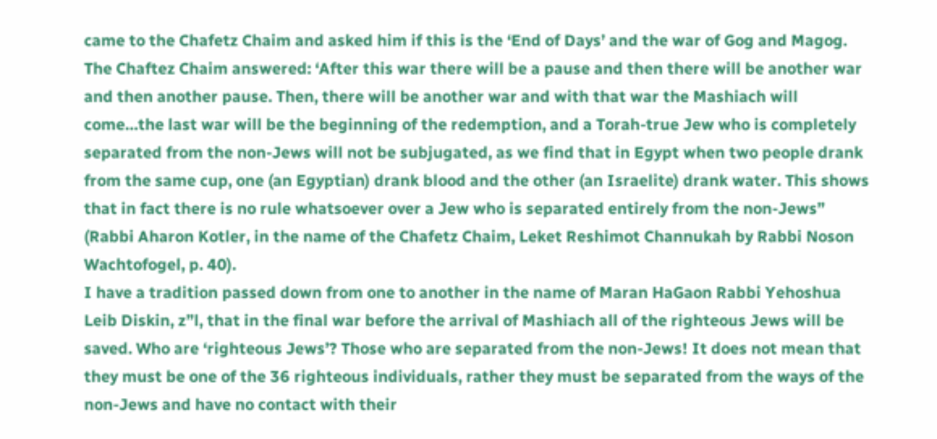came to the Chafetz Chaim and asked him if this is the ‘End of Days’ and the war of Gog and Magog. The Chaftez Chaim answered: ‘After this war there will be a pause and then there will be another war and then another pause. Then, there will be another war and with that war the Mashiach will come…the last war will be the beginning of the redemption, and a Torah-true Jew who is completely separated from the non-Jews will not be subjugated, as we find that in Egypt when two people drank from the same cup, one (an Egyptian) drank blood and the other (an Israelite) drank water. This shows that in fact there is no rule whatsoever over a Jew who is separated entirely from the non-Jews” (Rabbi Aharon Kotler, in the name of the Chafetz Chaim, Leket Reshimot Channukah by Rabbi Noson Wachtofogel, p. 40).
I have a tradition passed down from one to another in the name of Maran HaGaon Rabbi Yehoshua Leib Diskin, z”l, that in the final war before the arrival of Mashiach all of the righteous Jews will be saved. Who are ‘righteous Jews’? Those who are separated from the non-Jews! It does not mean that they must be one of the 36 righteous individuals, rather they must be separated from the ways of the non-Jews and have no contact with their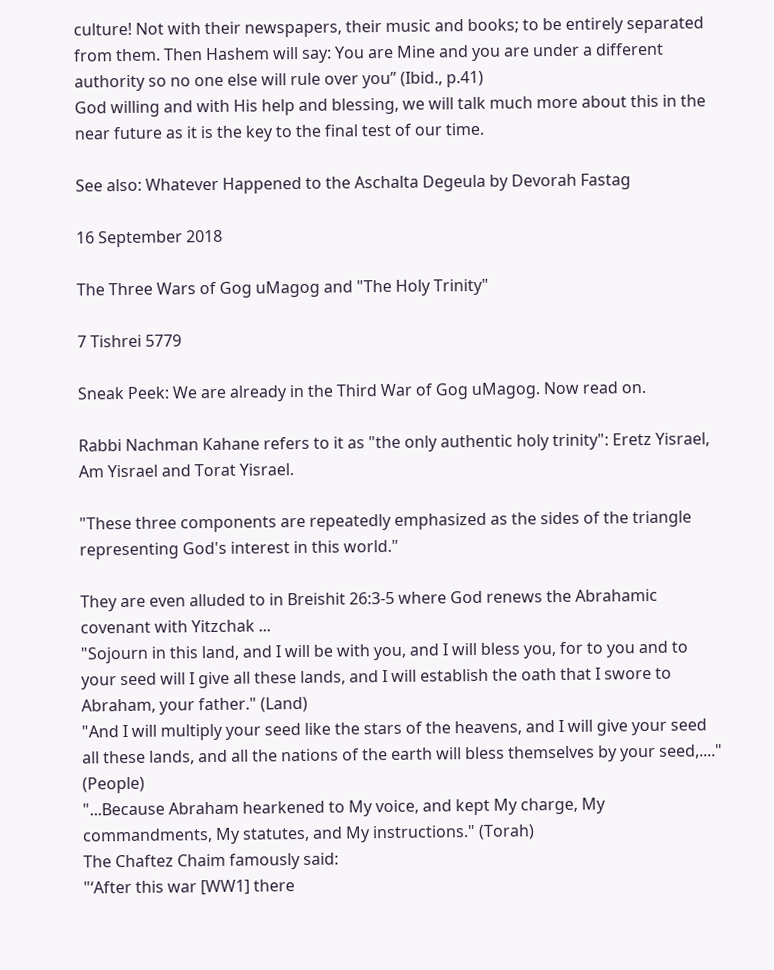culture! Not with their newspapers, their music and books; to be entirely separated from them. Then Hashem will say: You are Mine and you are under a different authority so no one else will rule over you” (Ibid., p.41)
God willing and with His help and blessing, we will talk much more about this in the near future as it is the key to the final test of our time.

See also: Whatever Happened to the Aschalta Degeula by Devorah Fastag

16 September 2018

The Three Wars of Gog uMagog and "The Holy Trinity"

7 Tishrei 5779

Sneak Peek: We are already in the Third War of Gog uMagog. Now read on.

Rabbi Nachman Kahane refers to it as "the only authentic holy trinity": Eretz Yisrael, Am Yisrael and Torat Yisrael.

"These three components are repeatedly emphasized as the sides of the triangle representing God's interest in this world."

They are even alluded to in Breishit 26:3-5 where God renews the Abrahamic covenant with Yitzchak ...
"Sojourn in this land, and I will be with you, and I will bless you, for to you and to your seed will I give all these lands, and I will establish the oath that I swore to Abraham, your father." (Land)
"And I will multiply your seed like the stars of the heavens, and I will give your seed all these lands, and all the nations of the earth will bless themselves by your seed,...." (People)
"...Because Abraham hearkened to My voice, and kept My charge, My commandments, My statutes, and My instructions." (Torah)
The Chaftez Chaim famously said:
"‘After this war [WW1] there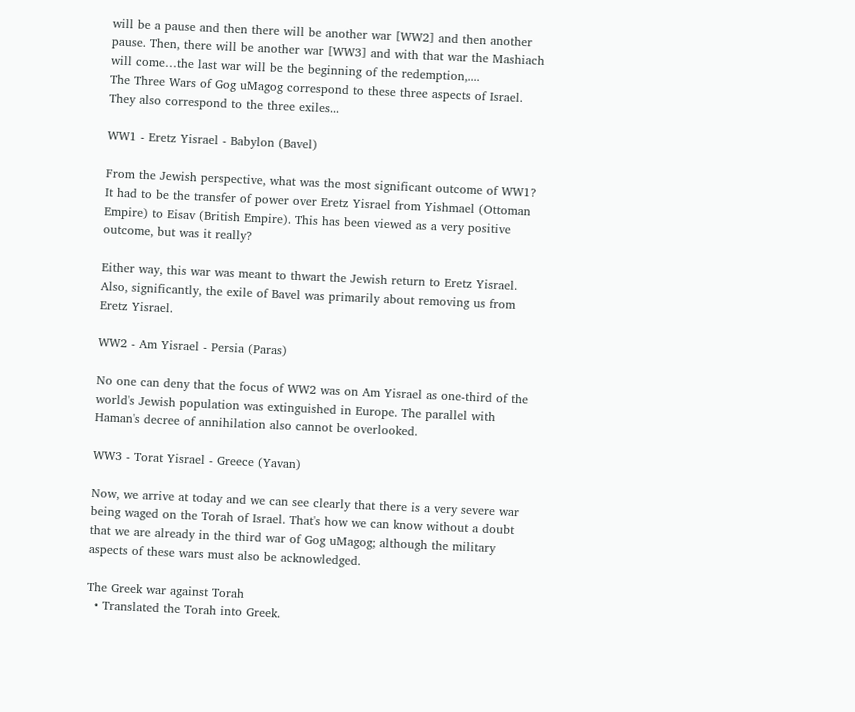will be a pause and then there will be another war [WW2] and then another pause. Then, there will be another war [WW3] and with that war the Mashiach will come…the last war will be the beginning of the redemption,....
The Three Wars of Gog uMagog correspond to these three aspects of Israel. They also correspond to the three exiles...

WW1 - Eretz Yisrael - Babylon (Bavel)

From the Jewish perspective, what was the most significant outcome of WW1? It had to be the transfer of power over Eretz Yisrael from Yishmael (Ottoman Empire) to Eisav (British Empire). This has been viewed as a very positive outcome, but was it really?

Either way, this war was meant to thwart the Jewish return to Eretz Yisrael. Also, significantly, the exile of Bavel was primarily about removing us from Eretz Yisrael.

WW2 - Am Yisrael - Persia (Paras)

No one can deny that the focus of WW2 was on Am Yisrael as one-third of the world's Jewish population was extinguished in Europe. The parallel with Haman's decree of annihilation also cannot be overlooked.

WW3 - Torat Yisrael - Greece (Yavan)

Now, we arrive at today and we can see clearly that there is a very severe war being waged on the Torah of Israel. That's how we can know without a doubt that we are already in the third war of Gog uMagog; although the military aspects of these wars must also be acknowledged.

The Greek war against Torah
  • Translated the Torah into Greek.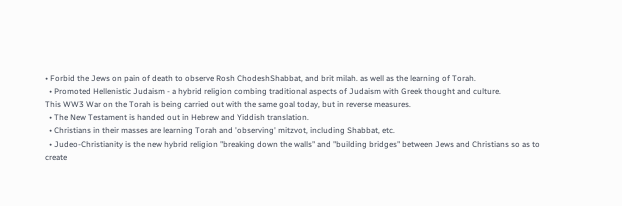• Forbid the Jews on pain of death to observe Rosh ChodeshShabbat, and brit milah. as well as the learning of Torah.
  • Promoted Hellenistic Judaism - a hybrid religion combing traditional aspects of Judaism with Greek thought and culture.
This WW3 War on the Torah is being carried out with the same goal today, but in reverse measures.
  • The New Testament is handed out in Hebrew and Yiddish translation.
  • Christians in their masses are learning Torah and 'observing' mitzvot, including Shabbat, etc.
  • Judeo-Christianity is the new hybrid religion "breaking down the walls" and "building bridges" between Jews and Christians so as to create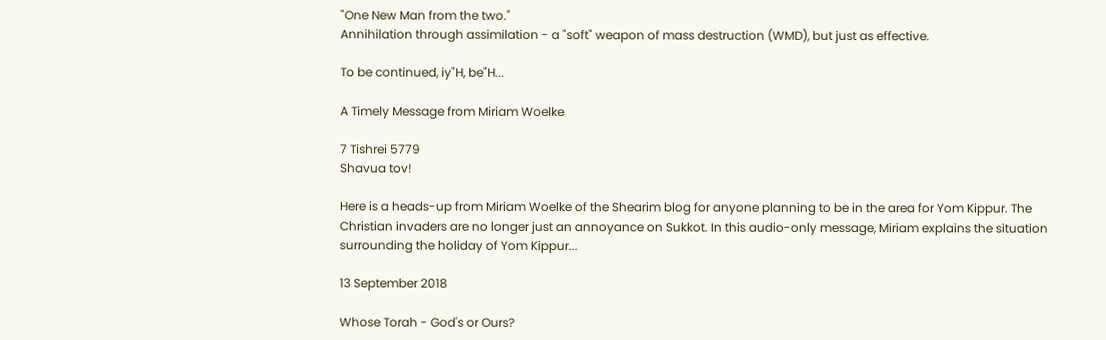"One New Man from the two."
Annihilation through assimilation - a "soft" weapon of mass destruction (WMD), but just as effective.

To be continued, iy"H, be"H...

A Timely Message from Miriam Woelke

7 Tishrei 5779
Shavua tov!

Here is a heads-up from Miriam Woelke of the Shearim blog for anyone planning to be in the area for Yom Kippur. The Christian invaders are no longer just an annoyance on Sukkot. In this audio-only message, Miriam explains the situation surrounding the holiday of Yom Kippur...

13 September 2018

Whose Torah - God's or Ours?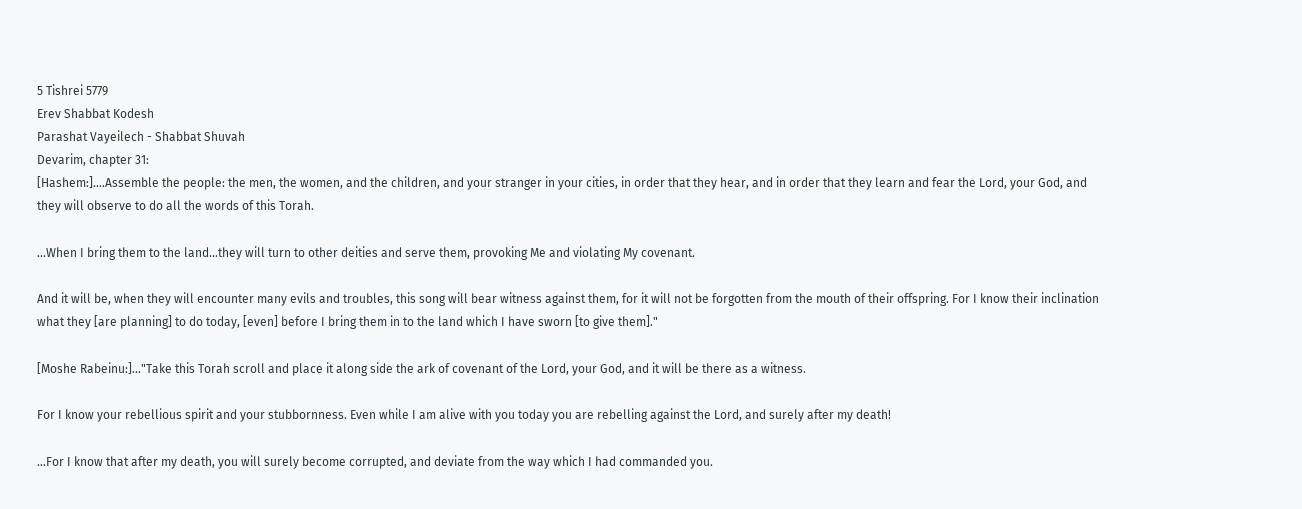5 Tishrei 5779
Erev Shabbat Kodesh
Parashat Vayeilech - Shabbat Shuvah
Devarim, chapter 31:
[Hashem:]....Assemble the people: the men, the women, and the children, and your stranger in your cities, in order that they hear, and in order that they learn and fear the Lord, your God, and they will observe to do all the words of this Torah.

...When I bring them to the land...they will turn to other deities and serve them, provoking Me and violating My covenant.

And it will be, when they will encounter many evils and troubles, this song will bear witness against them, for it will not be forgotten from the mouth of their offspring. For I know their inclination what they [are planning] to do today, [even] before I bring them in to the land which I have sworn [to give them]."

[Moshe Rabeinu:]..."Take this Torah scroll and place it along side the ark of covenant of the Lord, your God, and it will be there as a witness.

For I know your rebellious spirit and your stubbornness. Even while I am alive with you today you are rebelling against the Lord, and surely after my death!

...For I know that after my death, you will surely become corrupted, and deviate from the way which I had commanded you.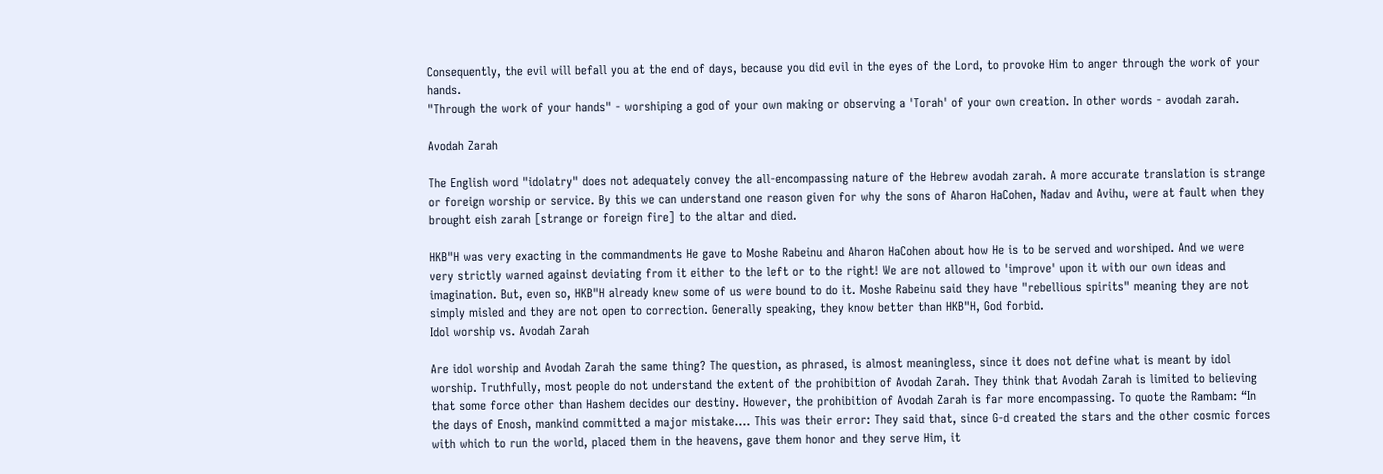Consequently, the evil will befall you at the end of days, because you did evil in the eyes of the Lord, to provoke Him to anger through the work of your hands.
"Through the work of your hands" - worshiping a god of your own making or observing a 'Torah' of your own creation. In other words - avodah zarah.

Avodah Zarah

The English word "idolatry" does not adequately convey the all-encompassing nature of the Hebrew avodah zarah. A more accurate translation is strange or foreign worship or service. By this we can understand one reason given for why the sons of Aharon HaCohen, Nadav and Avihu, were at fault when they brought eish zarah [strange or foreign fire] to the altar and died.

HKB"H was very exacting in the commandments He gave to Moshe Rabeinu and Aharon HaCohen about how He is to be served and worshiped. And we were very strictly warned against deviating from it either to the left or to the right! We are not allowed to 'improve' upon it with our own ideas and imagination. But, even so, HKB"H already knew some of us were bound to do it. Moshe Rabeinu said they have "rebellious spirits" meaning they are not simply misled and they are not open to correction. Generally speaking, they know better than HKB"H, God forbid.
Idol worship vs. Avodah Zarah

Are idol worship and Avodah Zarah the same thing? The question, as phrased, is almost meaningless, since it does not define what is meant by idol worship. Truthfully, most people do not understand the extent of the prohibition of Avodah Zarah. They think that Avodah Zarah is limited to believing that some force other than Hashem decides our destiny. However, the prohibition of Avodah Zarah is far more encompassing. To quote the Rambam: “In the days of Enosh, mankind committed a major mistake…. This was their error: They said that, since G-d created the stars and the other cosmic forces with which to run the world, placed them in the heavens, gave them honor and they serve Him, it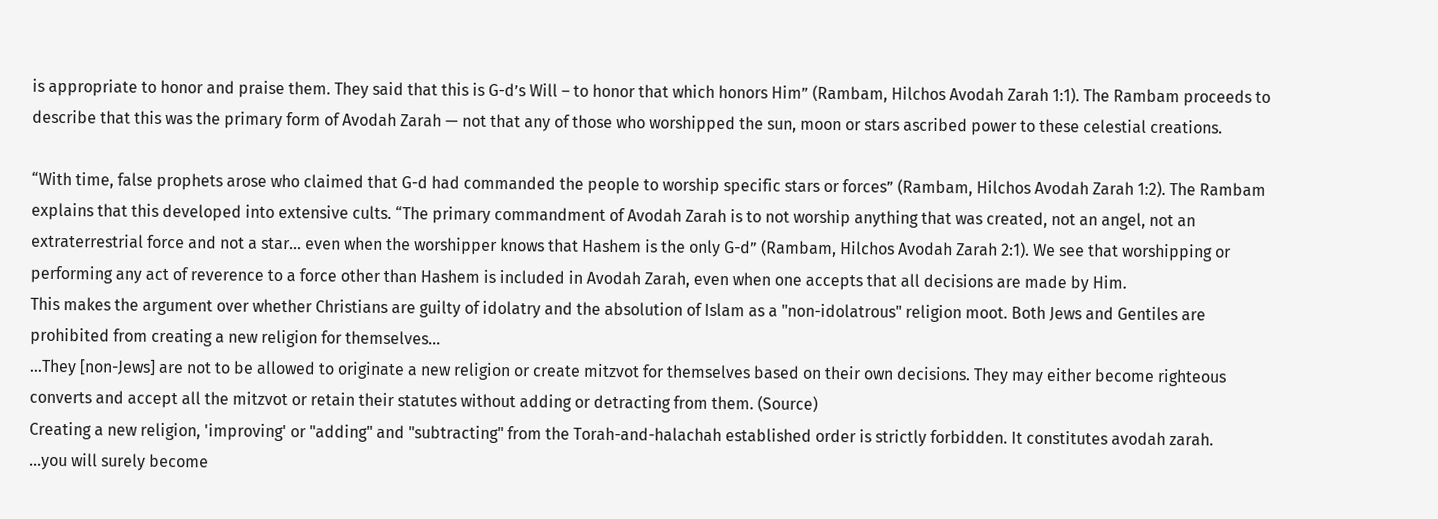is appropriate to honor and praise them. They said that this is G-d’s Will – to honor that which honors Him” (Rambam, Hilchos Avodah Zarah 1:1). The Rambam proceeds to describe that this was the primary form of Avodah Zarah — not that any of those who worshipped the sun, moon or stars ascribed power to these celestial creations.

“With time, false prophets arose who claimed that G-d had commanded the people to worship specific stars or forces” (Rambam, Hilchos Avodah Zarah 1:2). The Rambam explains that this developed into extensive cults. “The primary commandment of Avodah Zarah is to not worship anything that was created, not an angel, not an extraterrestrial force and not a star… even when the worshipper knows that Hashem is the only G-d” (Rambam, Hilchos Avodah Zarah 2:1). We see that worshipping or performing any act of reverence to a force other than Hashem is included in Avodah Zarah, even when one accepts that all decisions are made by Him.
This makes the argument over whether Christians are guilty of idolatry and the absolution of Islam as a "non-idolatrous" religion moot. Both Jews and Gentiles are prohibited from creating a new religion for themselves...
...They [non-Jews] are not to be allowed to originate a new religion or create mitzvot for themselves based on their own decisions. They may either become righteous converts and accept all the mitzvot or retain their statutes without adding or detracting from them. (Source)
Creating a new religion, 'improving' or "adding" and "subtracting" from the Torah-and-halachah established order is strictly forbidden. It constitutes avodah zarah.
...you will surely become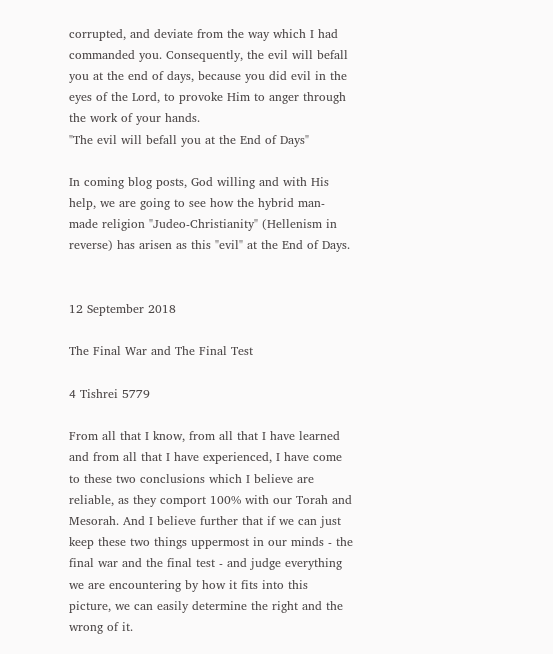corrupted, and deviate from the way which I had commanded you. Consequently, the evil will befall you at the end of days, because you did evil in the eyes of the Lord, to provoke Him to anger through the work of your hands.
"The evil will befall you at the End of Days"

In coming blog posts, God willing and with His help, we are going to see how the hybrid man-made religion "Judeo-Christianity" (Hellenism in reverse) has arisen as this "evil" at the End of Days.


12 September 2018

The Final War and The Final Test

4 Tishrei 5779

From all that I know, from all that I have learned and from all that I have experienced, I have come to these two conclusions which I believe are reliable, as they comport 100% with our Torah and Mesorah. And I believe further that if we can just keep these two things uppermost in our minds - the final war and the final test - and judge everything we are encountering by how it fits into this picture, we can easily determine the right and the wrong of it.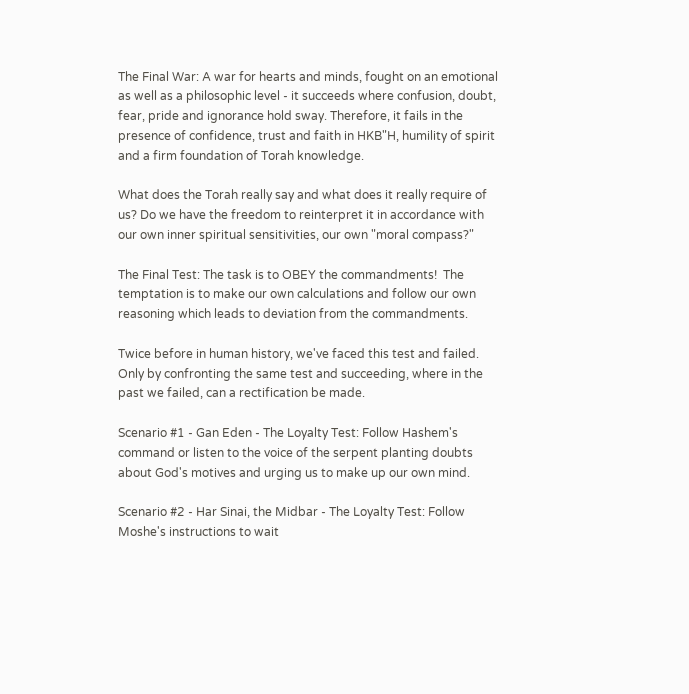The Final War: A war for hearts and minds, fought on an emotional as well as a philosophic level - it succeeds where confusion, doubt, fear, pride and ignorance hold sway. Therefore, it fails in the presence of confidence, trust and faith in HKB"H, humility of spirit and a firm foundation of Torah knowledge.

What does the Torah really say and what does it really require of us? Do we have the freedom to reinterpret it in accordance with our own inner spiritual sensitivities, our own "moral compass?"

The Final Test: The task is to OBEY the commandments!  The temptation is to make our own calculations and follow our own reasoning which leads to deviation from the commandments.

Twice before in human history, we've faced this test and failed. Only by confronting the same test and succeeding, where in the past we failed, can a rectification be made.

Scenario #1 - Gan Eden - The Loyalty Test: Follow Hashem's command or listen to the voice of the serpent planting doubts about God's motives and urging us to make up our own mind.

Scenario #2 - Har Sinai, the Midbar - The Loyalty Test: Follow Moshe's instructions to wait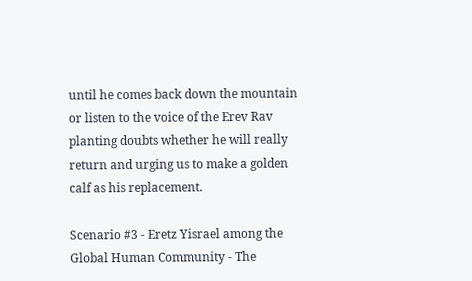until he comes back down the mountain or listen to the voice of the Erev Rav planting doubts whether he will really return and urging us to make a golden calf as his replacement.

Scenario #3 - Eretz Yisrael among the Global Human Community - The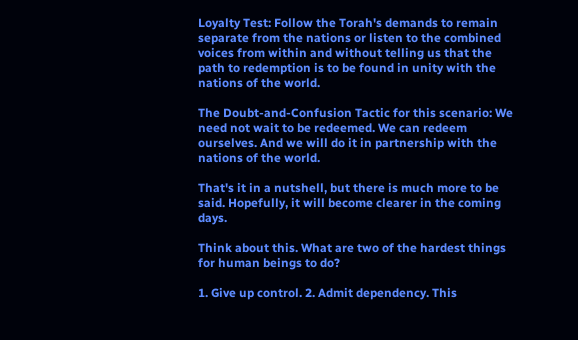Loyalty Test: Follow the Torah's demands to remain separate from the nations or listen to the combined voices from within and without telling us that the path to redemption is to be found in unity with the nations of the world.

The Doubt-and-Confusion Tactic for this scenario: We need not wait to be redeemed. We can redeem ourselves. And we will do it in partnership with the nations of the world.

That's it in a nutshell, but there is much more to be said. Hopefully, it will become clearer in the coming days.

Think about this. What are two of the hardest things for human beings to do?

1. Give up control. 2. Admit dependency. This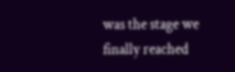was the stage we finally reached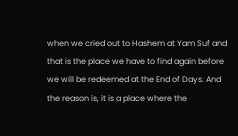when we cried out to Hashem at Yam Suf and that is the place we have to find again before we will be redeemed at the End of Days. And the reason is, it is a place where the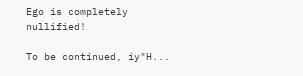Ego is completely nullified!

To be continued, iy"H...